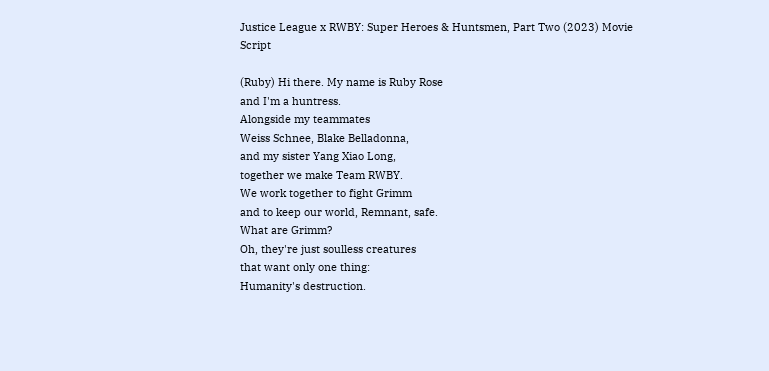Justice League x RWBY: Super Heroes & Huntsmen, Part Two (2023) Movie Script

(Ruby) Hi there. My name is Ruby Rose
and I'm a huntress.
Alongside my teammates
Weiss Schnee, Blake Belladonna,
and my sister Yang Xiao Long,
together we make Team RWBY.
We work together to fight Grimm
and to keep our world, Remnant, safe.
What are Grimm?
Oh, they're just soulless creatures
that want only one thing:
Humanity's destruction.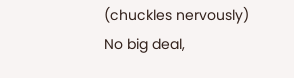(chuckles nervously)
No big deal,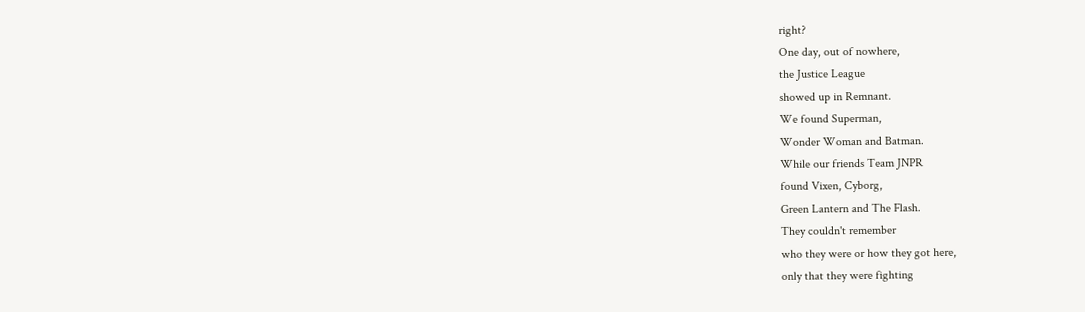right?
One day, out of nowhere,
the Justice League
showed up in Remnant.
We found Superman,
Wonder Woman and Batman.
While our friends Team JNPR
found Vixen, Cyborg,
Green Lantern and The Flash.
They couldn't remember
who they were or how they got here,
only that they were fighting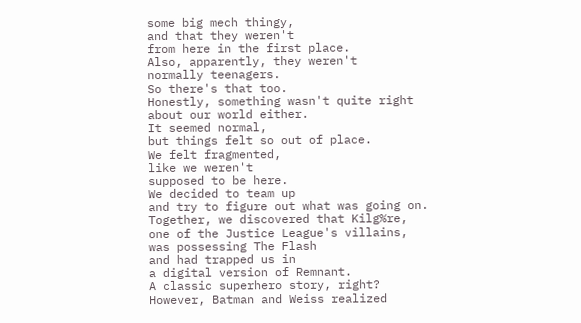some big mech thingy,
and that they weren't
from here in the first place.
Also, apparently, they weren't
normally teenagers.
So there's that too.
Honestly, something wasn't quite right
about our world either.
It seemed normal,
but things felt so out of place.
We felt fragmented,
like we weren't
supposed to be here.
We decided to team up
and try to figure out what was going on.
Together, we discovered that Kilg%re,
one of the Justice League's villains,
was possessing The Flash
and had trapped us in
a digital version of Remnant.
A classic superhero story, right?
However, Batman and Weiss realized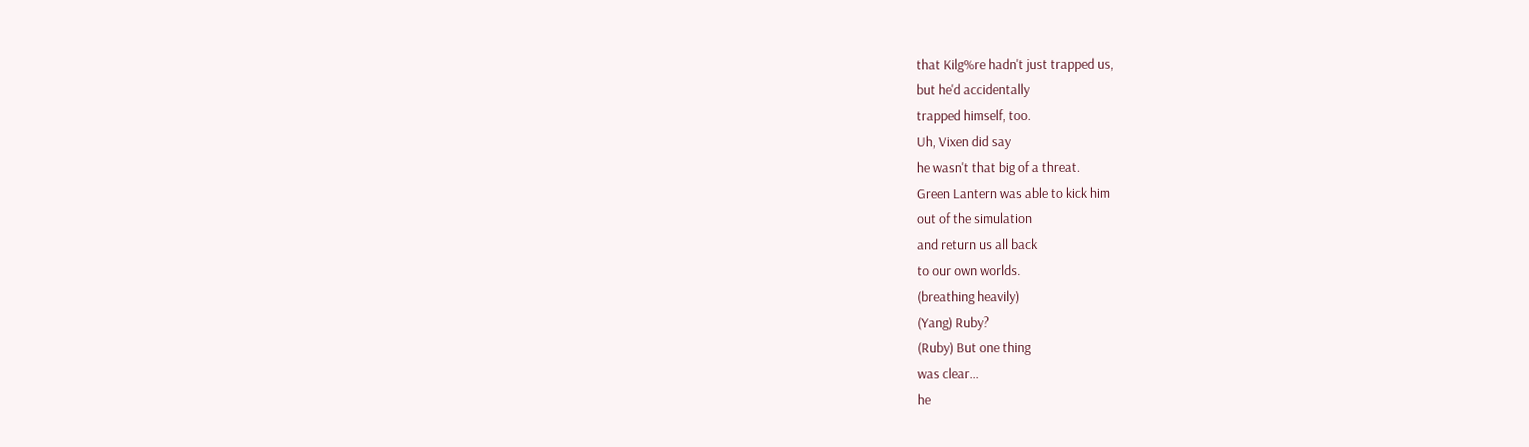that Kilg%re hadn't just trapped us,
but he'd accidentally
trapped himself, too.
Uh, Vixen did say
he wasn't that big of a threat.
Green Lantern was able to kick him
out of the simulation
and return us all back
to our own worlds.
(breathing heavily)
(Yang) Ruby?
(Ruby) But one thing
was clear...
he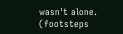wasn't alone.
(footsteps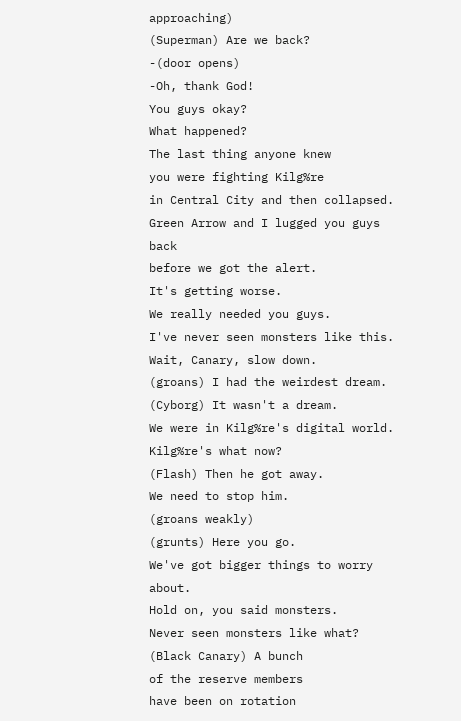approaching)
(Superman) Are we back?
-(door opens)
-Oh, thank God!
You guys okay?
What happened?
The last thing anyone knew
you were fighting Kilg%re
in Central City and then collapsed.
Green Arrow and I lugged you guys back
before we got the alert.
It's getting worse.
We really needed you guys.
I've never seen monsters like this.
Wait, Canary, slow down.
(groans) I had the weirdest dream.
(Cyborg) It wasn't a dream.
We were in Kilg%re's digital world.
Kilg%re's what now?
(Flash) Then he got away.
We need to stop him.
(groans weakly)
(grunts) Here you go.
We've got bigger things to worry about.
Hold on, you said monsters.
Never seen monsters like what?
(Black Canary) A bunch
of the reserve members
have been on rotation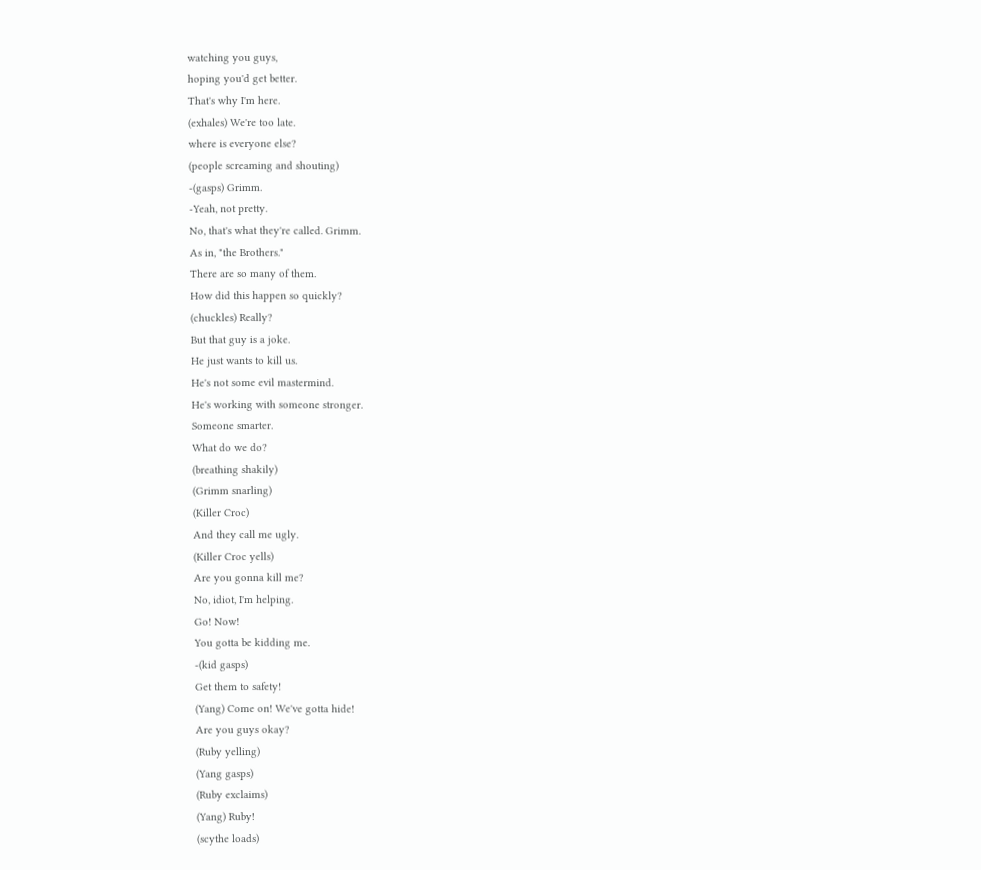watching you guys,
hoping you'd get better.
That's why I'm here.
(exhales) We're too late.
where is everyone else?
(people screaming and shouting)
-(gasps) Grimm.
-Yeah, not pretty.
No, that's what they're called. Grimm.
As in, "the Brothers."
There are so many of them.
How did this happen so quickly?
(chuckles) Really?
But that guy is a joke.
He just wants to kill us.
He's not some evil mastermind.
He's working with someone stronger.
Someone smarter.
What do we do?
(breathing shakily)
(Grimm snarling)
(Killer Croc)
And they call me ugly.
(Killer Croc yells)
Are you gonna kill me?
No, idiot, I'm helping.
Go! Now!
You gotta be kidding me.
-(kid gasps)
Get them to safety!
(Yang) Come on! We've gotta hide!
Are you guys okay?
(Ruby yelling)
(Yang gasps)
(Ruby exclaims)
(Yang) Ruby!
(scythe loads)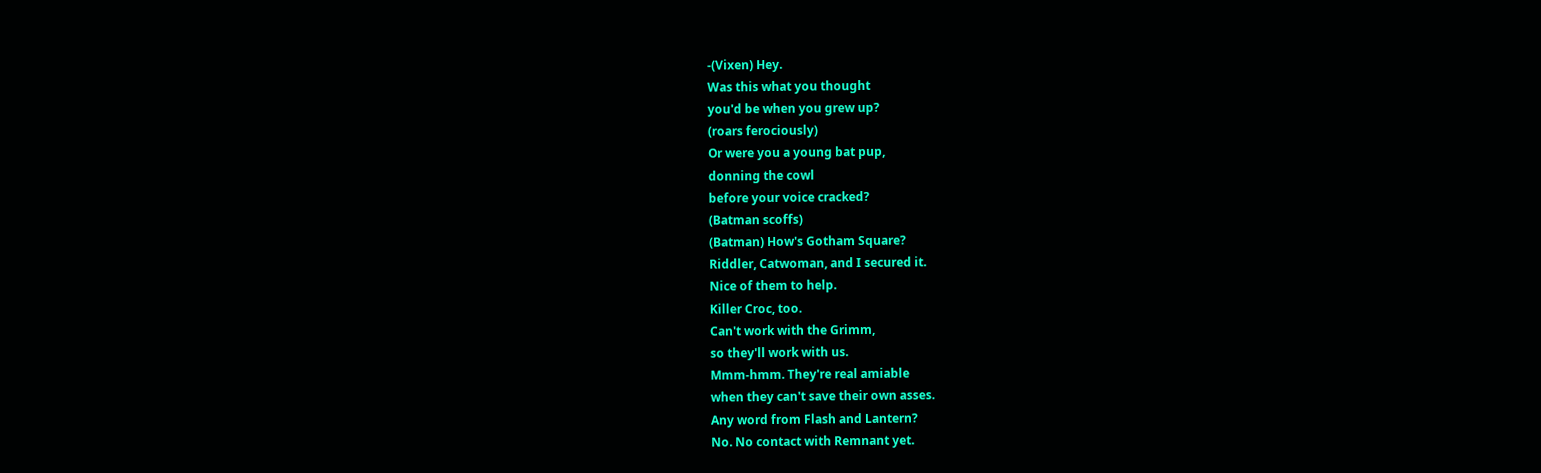-(Vixen) Hey.
Was this what you thought
you'd be when you grew up?
(roars ferociously)
Or were you a young bat pup,
donning the cowl
before your voice cracked?
(Batman scoffs)
(Batman) How's Gotham Square?
Riddler, Catwoman, and I secured it.
Nice of them to help.
Killer Croc, too.
Can't work with the Grimm,
so they'll work with us.
Mmm-hmm. They're real amiable
when they can't save their own asses.
Any word from Flash and Lantern?
No. No contact with Remnant yet.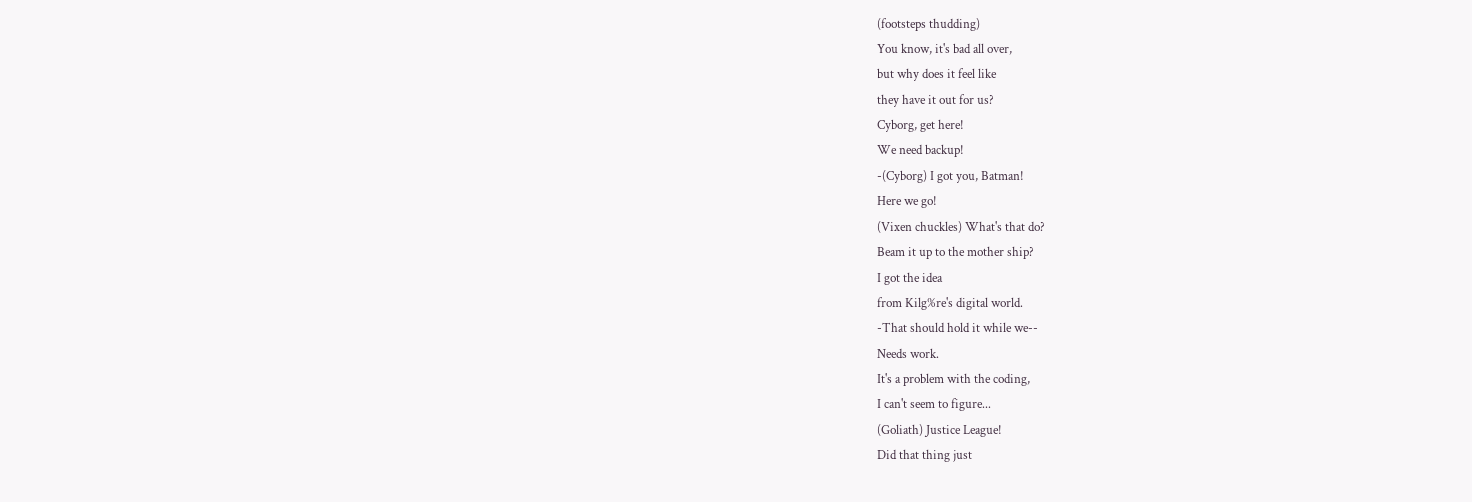(footsteps thudding)
You know, it's bad all over,
but why does it feel like
they have it out for us?
Cyborg, get here!
We need backup!
-(Cyborg) I got you, Batman!
Here we go!
(Vixen chuckles) What's that do?
Beam it up to the mother ship?
I got the idea
from Kilg%re's digital world.
-That should hold it while we--
Needs work.
It's a problem with the coding,
I can't seem to figure...
(Goliath) Justice League!
Did that thing just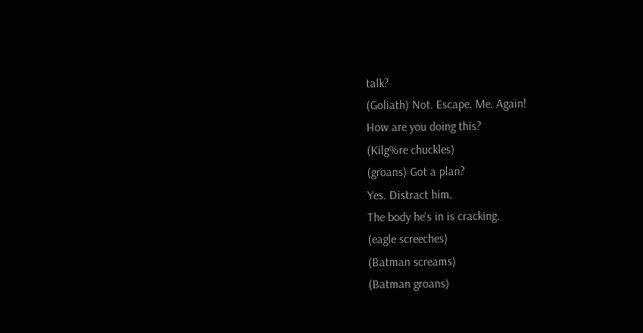talk?
(Goliath) Not. Escape. Me. Again!
How are you doing this?
(Kilg%re chuckles)
(groans) Got a plan?
Yes. Distract him.
The body he's in is cracking.
(eagle screeches)
(Batman screams)
(Batman groans)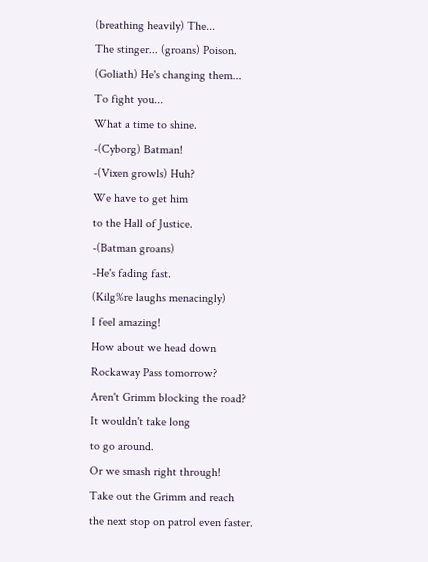(breathing heavily) The...
The stinger... (groans) Poison.
(Goliath) He's changing them...
To fight you...
What a time to shine.
-(Cyborg) Batman!
-(Vixen growls) Huh?
We have to get him
to the Hall of Justice.
-(Batman groans)
-He's fading fast.
(Kilg%re laughs menacingly)
I feel amazing!
How about we head down
Rockaway Pass tomorrow?
Aren't Grimm blocking the road?
It wouldn't take long
to go around.
Or we smash right through!
Take out the Grimm and reach
the next stop on patrol even faster.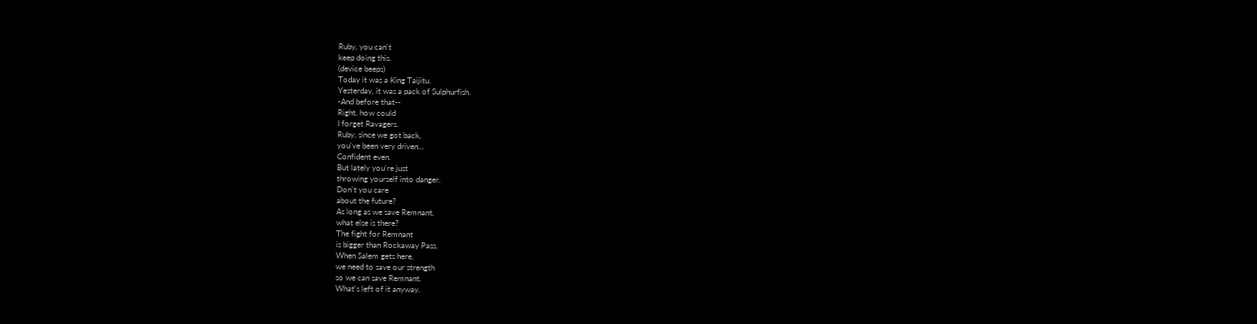Ruby, you can't
keep doing this.
(device beeps)
Today it was a King Taijitu.
Yesterday, it was a pack of Sulphurfish.
-And before that--
Right, how could
I forget Ravagers.
Ruby, since we got back,
you've been very driven...
Confident even.
But lately you're just
throwing yourself into danger.
Don't you care
about the future?
As long as we save Remnant,
what else is there?
The fight for Remnant
is bigger than Rockaway Pass.
When Salem gets here,
we need to save our strength
so we can save Remnant.
What's left of it anyway.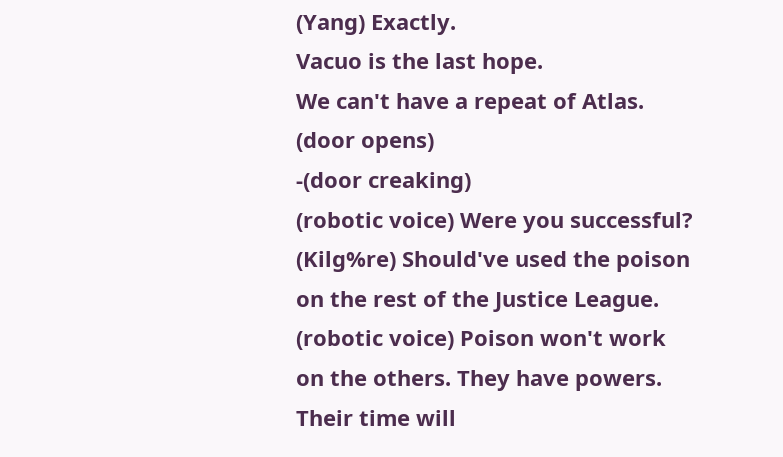(Yang) Exactly.
Vacuo is the last hope.
We can't have a repeat of Atlas.
(door opens)
-(door creaking)
(robotic voice) Were you successful?
(Kilg%re) Should've used the poison
on the rest of the Justice League.
(robotic voice) Poison won't work
on the others. They have powers.
Their time will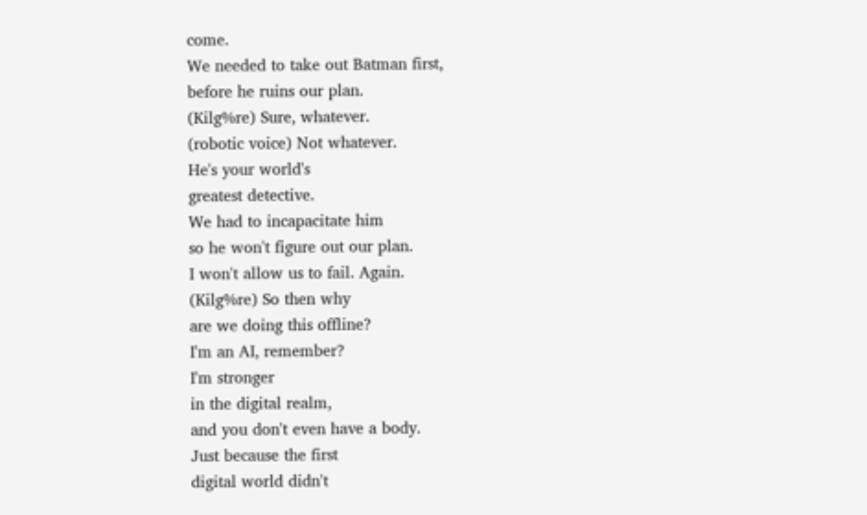come.
We needed to take out Batman first,
before he ruins our plan.
(Kilg%re) Sure, whatever.
(robotic voice) Not whatever.
He's your world's
greatest detective.
We had to incapacitate him
so he won't figure out our plan.
I won't allow us to fail. Again.
(Kilg%re) So then why
are we doing this offline?
I'm an AI, remember?
I'm stronger
in the digital realm,
and you don't even have a body.
Just because the first
digital world didn't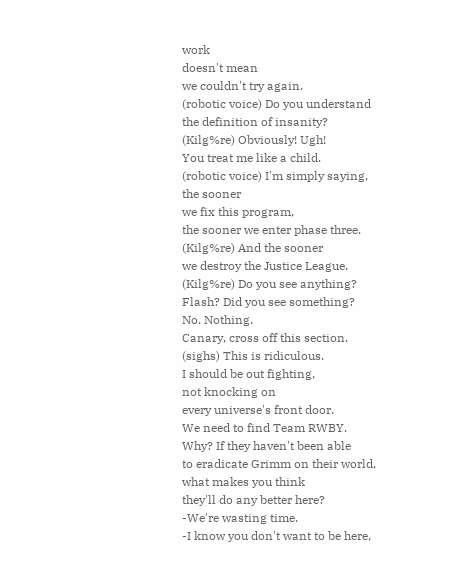work
doesn't mean
we couldn't try again.
(robotic voice) Do you understand
the definition of insanity?
(Kilg%re) Obviously! Ugh!
You treat me like a child.
(robotic voice) I'm simply saying,
the sooner
we fix this program,
the sooner we enter phase three.
(Kilg%re) And the sooner
we destroy the Justice League.
(Kilg%re) Do you see anything?
Flash? Did you see something?
No. Nothing.
Canary, cross off this section.
(sighs) This is ridiculous.
I should be out fighting,
not knocking on
every universe's front door.
We need to find Team RWBY.
Why? If they haven't been able
to eradicate Grimm on their world,
what makes you think
they'll do any better here?
-We're wasting time.
-I know you don't want to be here,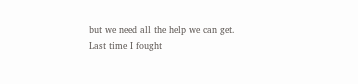but we need all the help we can get.
Last time I fought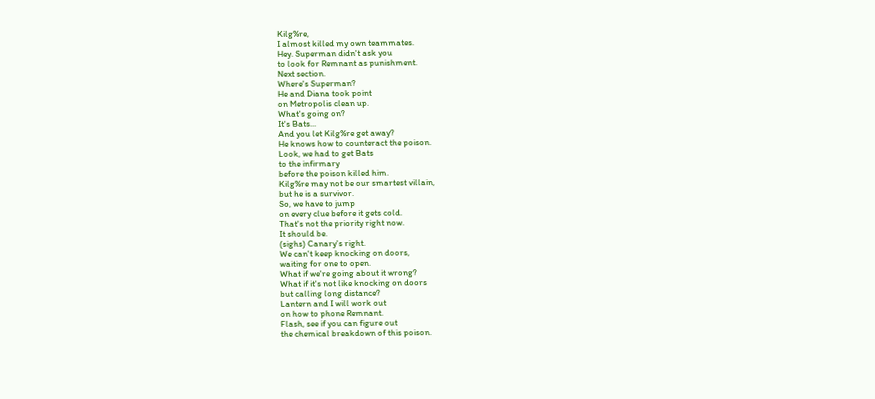Kilg%re,
I almost killed my own teammates.
Hey. Superman didn't ask you
to look for Remnant as punishment.
Next section.
Where's Superman?
He and Diana took point
on Metropolis clean up.
What's going on?
It's Bats...
And you let Kilg%re get away?
He knows how to counteract the poison.
Look, we had to get Bats
to the infirmary
before the poison killed him.
Kilg%re may not be our smartest villain,
but he is a survivor.
So, we have to jump
on every clue before it gets cold.
That's not the priority right now.
It should be.
(sighs) Canary's right.
We can't keep knocking on doors,
waiting for one to open.
What if we're going about it wrong?
What if it's not like knocking on doors
but calling long distance?
Lantern and I will work out
on how to phone Remnant.
Flash, see if you can figure out
the chemical breakdown of this poison.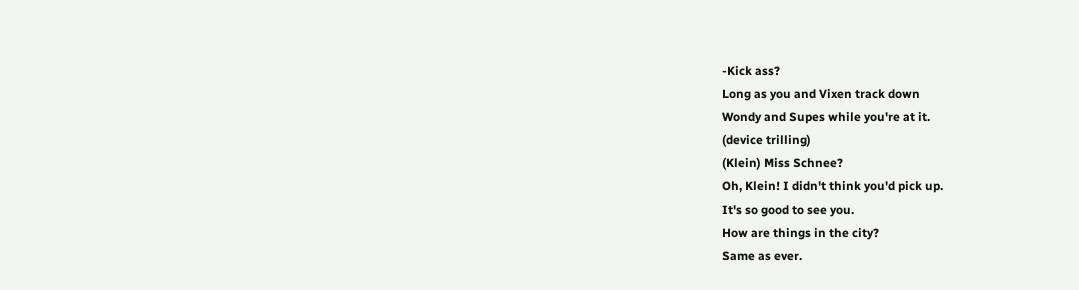-Kick ass?
Long as you and Vixen track down
Wondy and Supes while you're at it.
(device trilling)
(Klein) Miss Schnee?
Oh, Klein! I didn't think you'd pick up.
It's so good to see you.
How are things in the city?
Same as ever.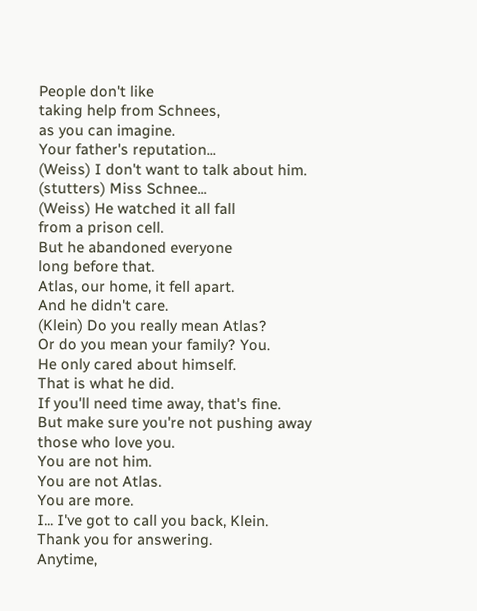People don't like
taking help from Schnees,
as you can imagine.
Your father's reputation...
(Weiss) I don't want to talk about him.
(stutters) Miss Schnee...
(Weiss) He watched it all fall
from a prison cell.
But he abandoned everyone
long before that.
Atlas, our home, it fell apart.
And he didn't care.
(Klein) Do you really mean Atlas?
Or do you mean your family? You.
He only cared about himself.
That is what he did.
If you'll need time away, that's fine.
But make sure you're not pushing away
those who love you.
You are not him.
You are not Atlas.
You are more.
I... I've got to call you back, Klein.
Thank you for answering.
Anytime,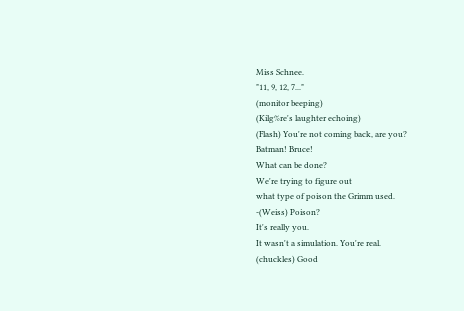Miss Schnee.
"11, 9, 12, 7..."
(monitor beeping)
(Kilg%re's laughter echoing)
(Flash) You're not coming back, are you?
Batman! Bruce!
What can be done?
We're trying to figure out
what type of poison the Grimm used.
-(Weiss) Poison?
It's really you.
It wasn't a simulation. You're real.
(chuckles) Good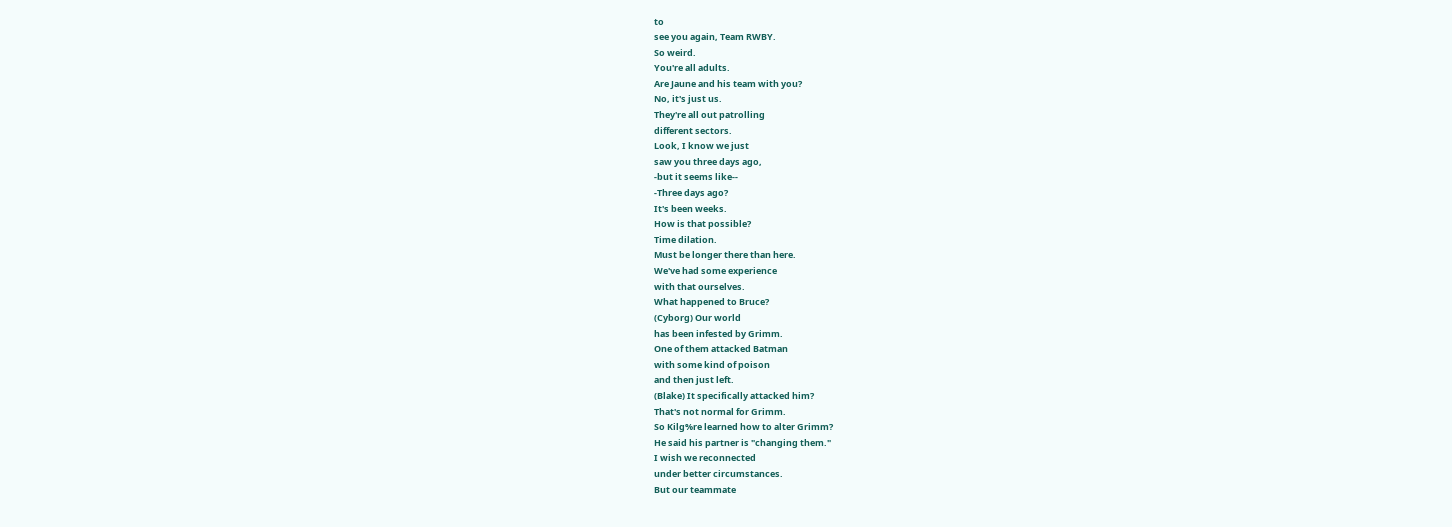to
see you again, Team RWBY.
So weird.
You're all adults.
Are Jaune and his team with you?
No, it's just us.
They're all out patrolling
different sectors.
Look, I know we just
saw you three days ago,
-but it seems like--
-Three days ago?
It's been weeks.
How is that possible?
Time dilation.
Must be longer there than here.
We've had some experience
with that ourselves.
What happened to Bruce?
(Cyborg) Our world
has been infested by Grimm.
One of them attacked Batman
with some kind of poison
and then just left.
(Blake) It specifically attacked him?
That's not normal for Grimm.
So Kilg%re learned how to alter Grimm?
He said his partner is "changing them."
I wish we reconnected
under better circumstances.
But our teammate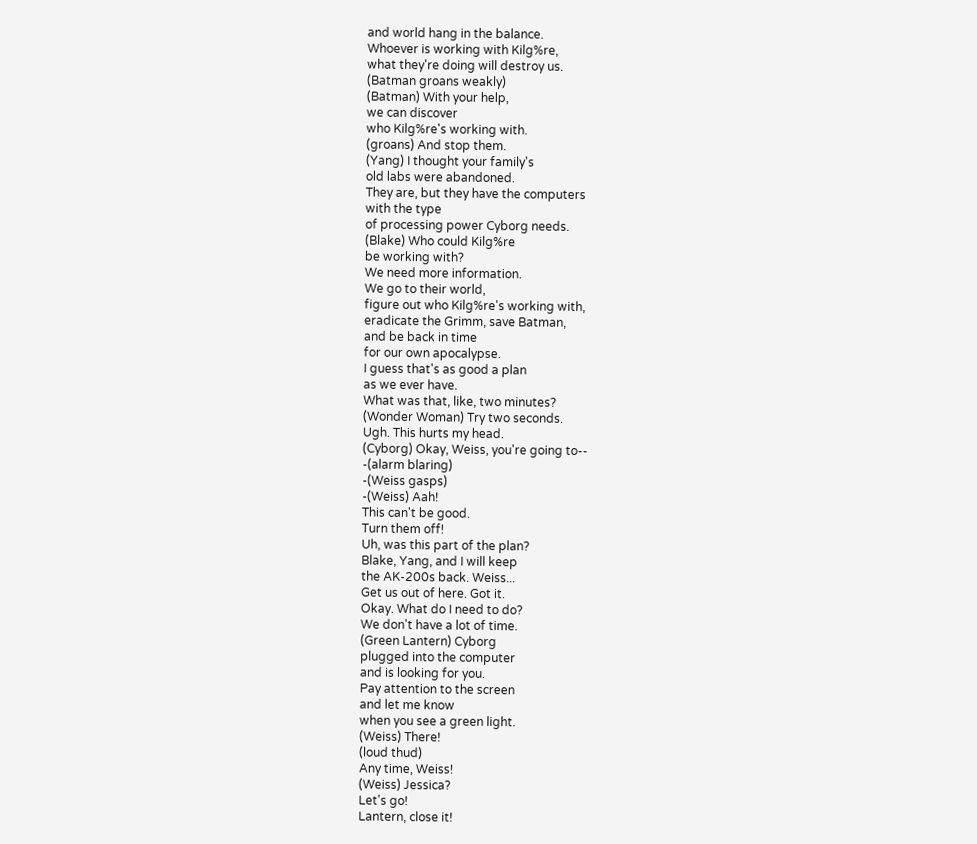and world hang in the balance.
Whoever is working with Kilg%re,
what they're doing will destroy us.
(Batman groans weakly)
(Batman) With your help,
we can discover
who Kilg%re's working with.
(groans) And stop them.
(Yang) I thought your family's
old labs were abandoned.
They are, but they have the computers
with the type
of processing power Cyborg needs.
(Blake) Who could Kilg%re
be working with?
We need more information.
We go to their world,
figure out who Kilg%re's working with,
eradicate the Grimm, save Batman,
and be back in time
for our own apocalypse.
I guess that's as good a plan
as we ever have.
What was that, like, two minutes?
(Wonder Woman) Try two seconds.
Ugh. This hurts my head.
(Cyborg) Okay, Weiss, you're going to--
-(alarm blaring)
-(Weiss gasps)
-(Weiss) Aah!
This can't be good.
Turn them off!
Uh, was this part of the plan?
Blake, Yang, and I will keep
the AK-200s back. Weiss...
Get us out of here. Got it.
Okay. What do I need to do?
We don't have a lot of time.
(Green Lantern) Cyborg
plugged into the computer
and is looking for you.
Pay attention to the screen
and let me know
when you see a green light.
(Weiss) There!
(loud thud)
Any time, Weiss!
(Weiss) Jessica?
Let's go!
Lantern, close it!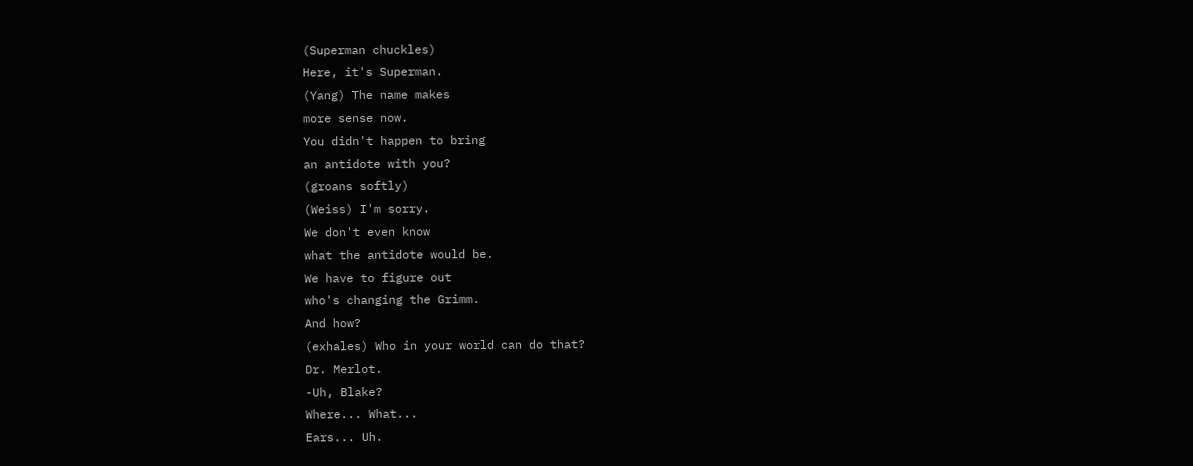(Superman chuckles)
Here, it's Superman.
(Yang) The name makes
more sense now.
You didn't happen to bring
an antidote with you?
(groans softly)
(Weiss) I'm sorry.
We don't even know
what the antidote would be.
We have to figure out
who's changing the Grimm.
And how?
(exhales) Who in your world can do that?
Dr. Merlot.
-Uh, Blake?
Where... What...
Ears... Uh.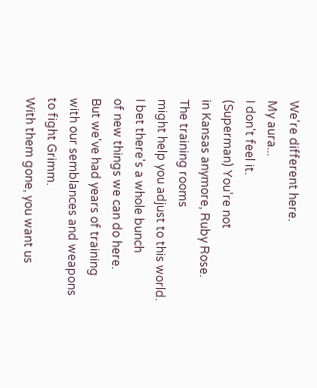We're different here.
My aura...
I don't feel it.
(Superman) You're not
in Kansas anymore, Ruby Rose.
The training rooms
might help you adjust to this world.
I bet there's a whole bunch
of new things we can do here.
But we've had years of training
with our semblances and weapons
to fight Grimm.
With them gone, you want us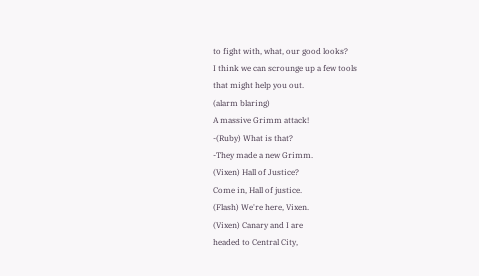to fight with, what, our good looks?
I think we can scrounge up a few tools
that might help you out.
(alarm blaring)
A massive Grimm attack!
-(Ruby) What is that?
-They made a new Grimm.
(Vixen) Hall of Justice?
Come in, Hall of justice.
(Flash) We're here, Vixen.
(Vixen) Canary and I are
headed to Central City,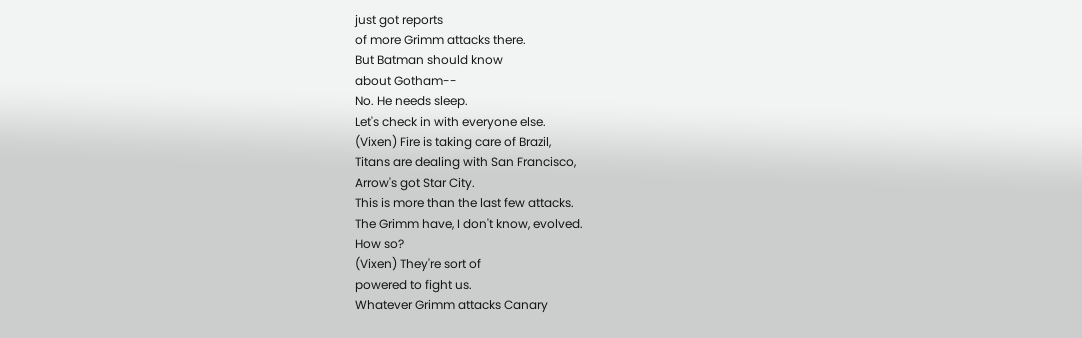just got reports
of more Grimm attacks there.
But Batman should know
about Gotham--
No. He needs sleep.
Let's check in with everyone else.
(Vixen) Fire is taking care of Brazil,
Titans are dealing with San Francisco,
Arrow's got Star City.
This is more than the last few attacks.
The Grimm have, I don't know, evolved.
How so?
(Vixen) They're sort of
powered to fight us.
Whatever Grimm attacks Canary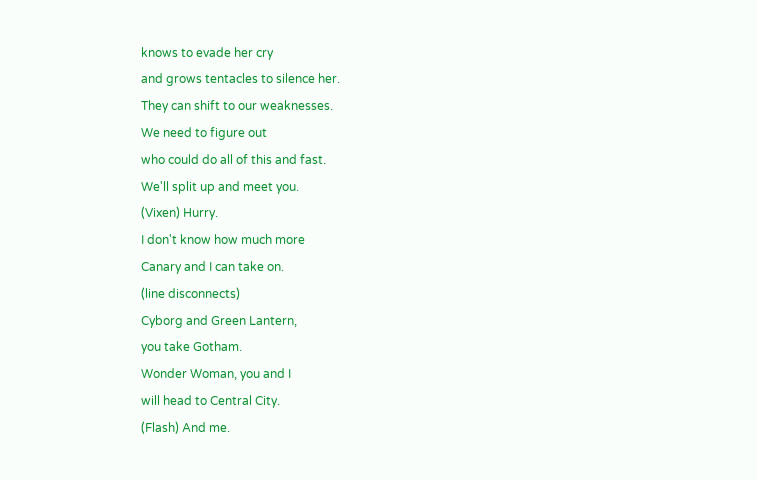knows to evade her cry
and grows tentacles to silence her.
They can shift to our weaknesses.
We need to figure out
who could do all of this and fast.
We'll split up and meet you.
(Vixen) Hurry.
I don't know how much more
Canary and I can take on.
(line disconnects)
Cyborg and Green Lantern,
you take Gotham.
Wonder Woman, you and I
will head to Central City.
(Flash) And me.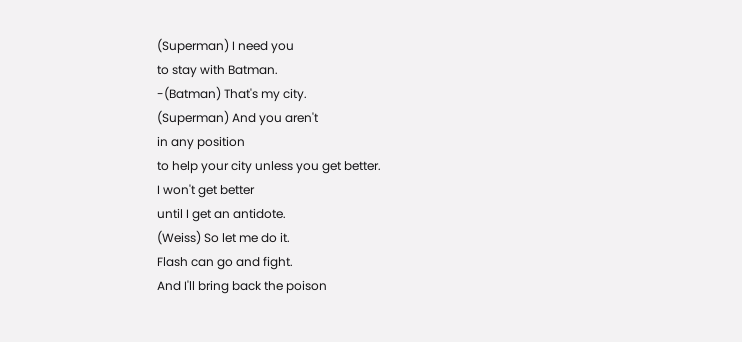(Superman) I need you
to stay with Batman.
-(Batman) That's my city.
(Superman) And you aren't
in any position
to help your city unless you get better.
I won't get better
until I get an antidote.
(Weiss) So let me do it.
Flash can go and fight.
And I'll bring back the poison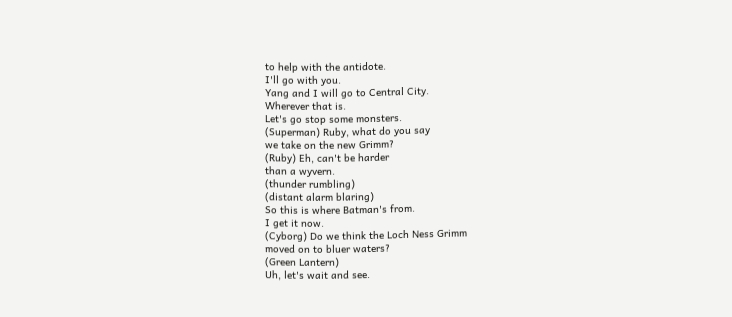to help with the antidote.
I'll go with you.
Yang and I will go to Central City.
Wherever that is.
Let's go stop some monsters.
(Superman) Ruby, what do you say
we take on the new Grimm?
(Ruby) Eh, can't be harder
than a wyvern.
(thunder rumbling)
(distant alarm blaring)
So this is where Batman's from.
I get it now.
(Cyborg) Do we think the Loch Ness Grimm
moved on to bluer waters?
(Green Lantern)
Uh, let's wait and see.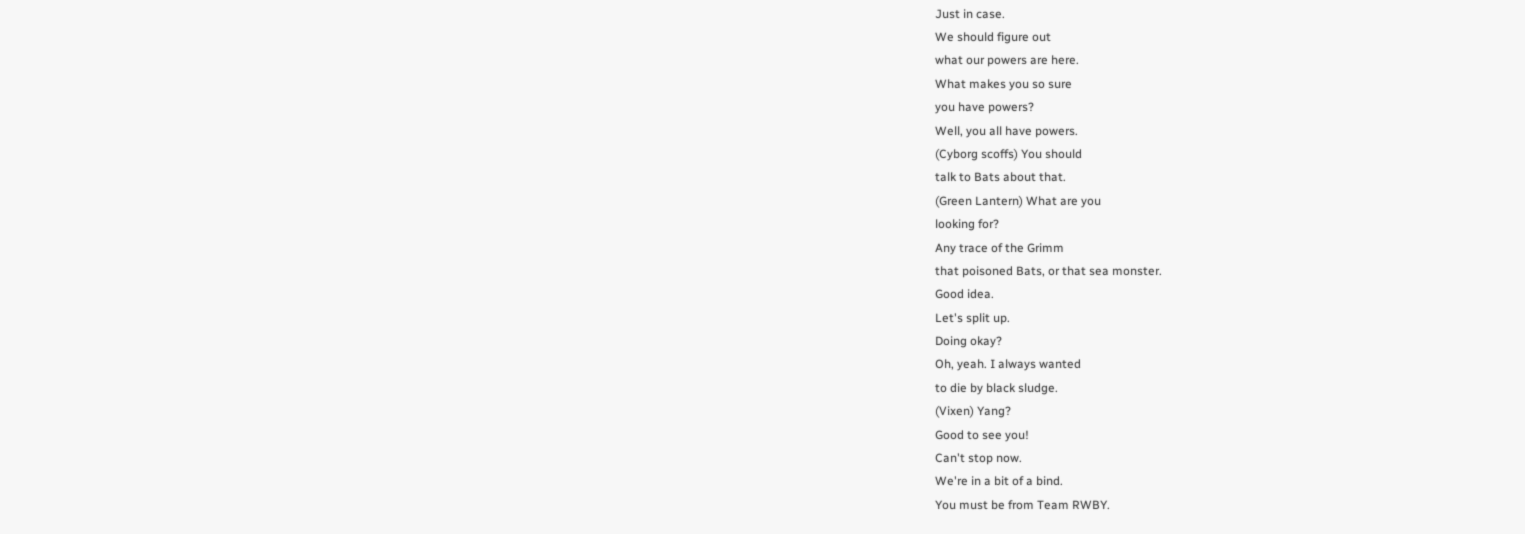Just in case.
We should figure out
what our powers are here.
What makes you so sure
you have powers?
Well, you all have powers.
(Cyborg scoffs) You should
talk to Bats about that.
(Green Lantern) What are you
looking for?
Any trace of the Grimm
that poisoned Bats, or that sea monster.
Good idea.
Let's split up.
Doing okay?
Oh, yeah. I always wanted
to die by black sludge.
(Vixen) Yang?
Good to see you!
Can't stop now.
We're in a bit of a bind.
You must be from Team RWBY.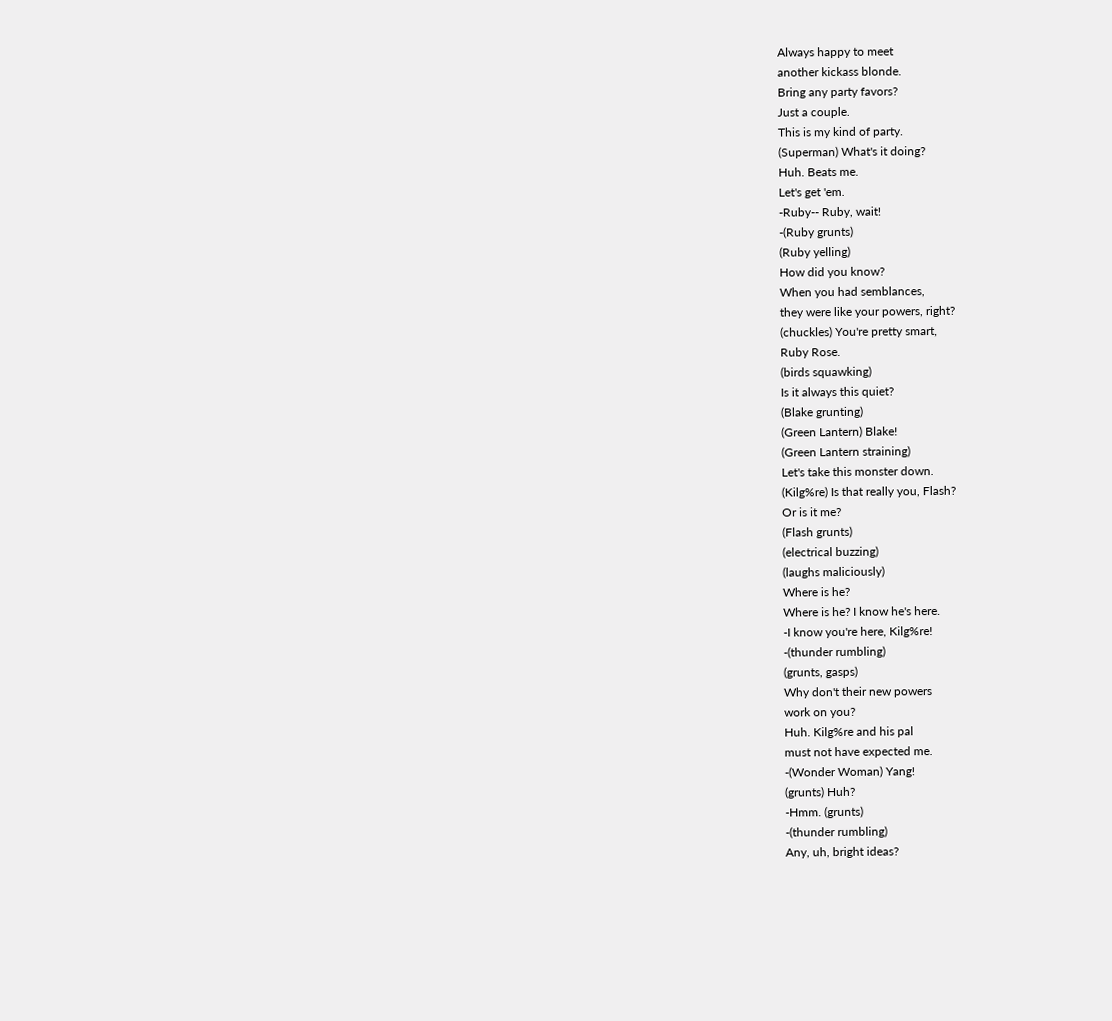Always happy to meet
another kickass blonde.
Bring any party favors?
Just a couple.
This is my kind of party.
(Superman) What's it doing?
Huh. Beats me.
Let's get 'em.
-Ruby-- Ruby, wait!
-(Ruby grunts)
(Ruby yelling)
How did you know?
When you had semblances,
they were like your powers, right?
(chuckles) You're pretty smart,
Ruby Rose.
(birds squawking)
Is it always this quiet?
(Blake grunting)
(Green Lantern) Blake!
(Green Lantern straining)
Let's take this monster down.
(Kilg%re) Is that really you, Flash?
Or is it me?
(Flash grunts)
(electrical buzzing)
(laughs maliciously)
Where is he?
Where is he? I know he's here.
-I know you're here, Kilg%re!
-(thunder rumbling)
(grunts, gasps)
Why don't their new powers
work on you?
Huh. Kilg%re and his pal
must not have expected me.
-(Wonder Woman) Yang!
(grunts) Huh?
-Hmm. (grunts)
-(thunder rumbling)
Any, uh, bright ideas?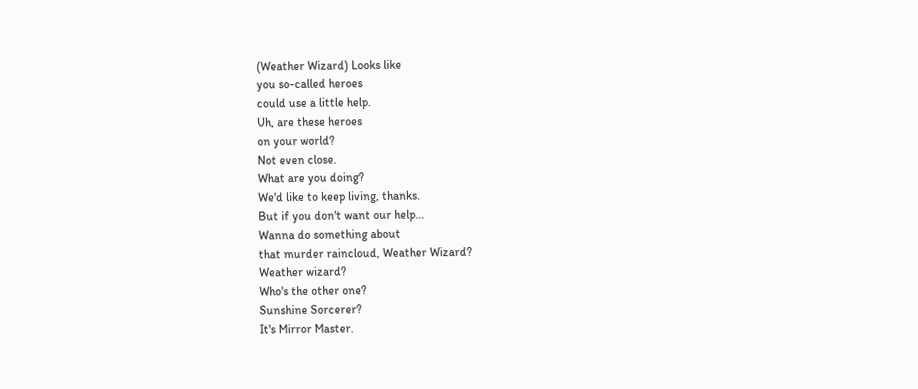(Weather Wizard) Looks like
you so-called heroes
could use a little help.
Uh, are these heroes
on your world?
Not even close.
What are you doing?
We'd like to keep living, thanks.
But if you don't want our help...
Wanna do something about
that murder raincloud, Weather Wizard?
Weather wizard?
Who's the other one?
Sunshine Sorcerer?
It's Mirror Master.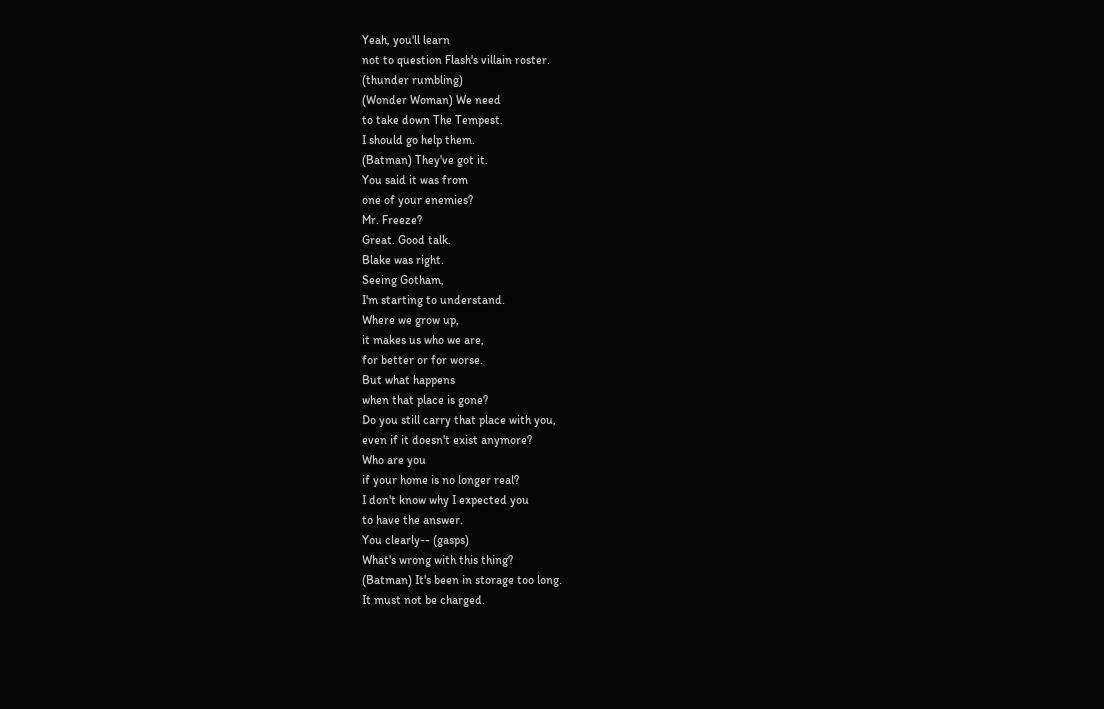Yeah, you'll learn
not to question Flash's villain roster.
(thunder rumbling)
(Wonder Woman) We need
to take down The Tempest.
I should go help them.
(Batman) They've got it.
You said it was from
one of your enemies?
Mr. Freeze?
Great. Good talk.
Blake was right.
Seeing Gotham,
I'm starting to understand.
Where we grow up,
it makes us who we are,
for better or for worse.
But what happens
when that place is gone?
Do you still carry that place with you,
even if it doesn't exist anymore?
Who are you
if your home is no longer real?
I don't know why I expected you
to have the answer.
You clearly-- (gasps)
What's wrong with this thing?
(Batman) It's been in storage too long.
It must not be charged.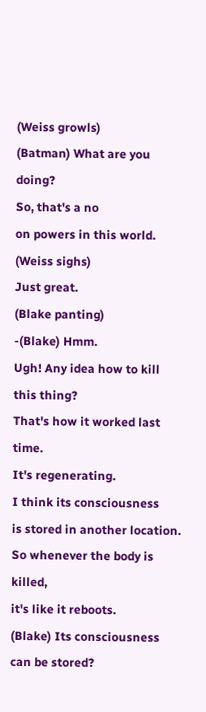(Weiss growls)
(Batman) What are you doing?
So, that's a no
on powers in this world.
(Weiss sighs)
Just great.
(Blake panting)
-(Blake) Hmm.
Ugh! Any idea how to kill this thing?
That's how it worked last time.
It's regenerating.
I think its consciousness
is stored in another location.
So whenever the body is killed,
it's like it reboots.
(Blake) Its consciousness can be stored?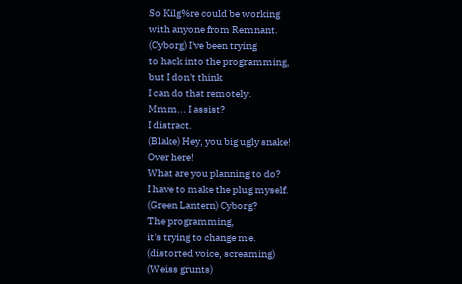So Kilg%re could be working
with anyone from Remnant.
(Cyborg) I've been trying
to hack into the programming,
but I don't think
I can do that remotely.
Mmm... I assist?
I distract.
(Blake) Hey, you big ugly snake!
Over here!
What are you planning to do?
I have to make the plug myself.
(Green Lantern) Cyborg?
The programming,
it's trying to change me.
(distorted voice, screaming)
(Weiss grunts)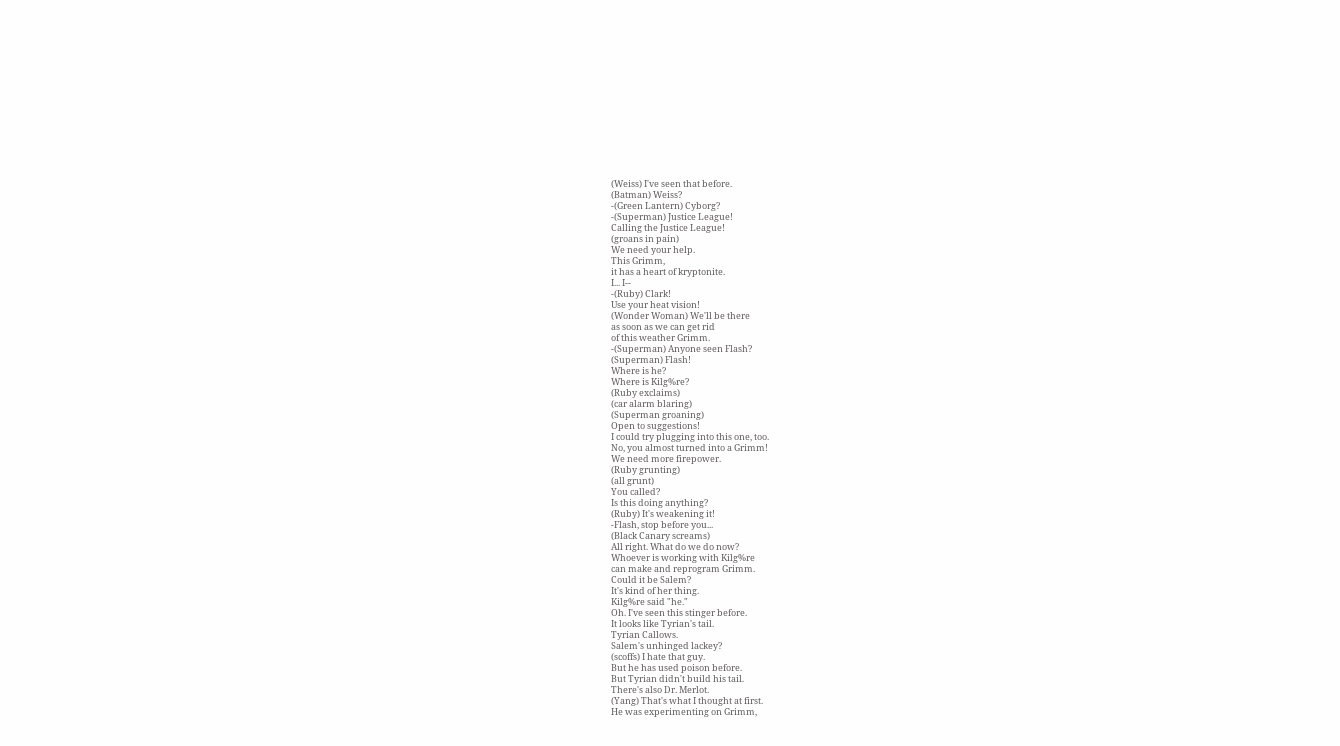(Weiss) I've seen that before.
(Batman) Weiss?
-(Green Lantern) Cyborg?
-(Superman) Justice League!
Calling the Justice League!
(groans in pain)
We need your help.
This Grimm,
it has a heart of kryptonite.
I... I--
-(Ruby) Clark!
Use your heat vision!
(Wonder Woman) We'll be there
as soon as we can get rid
of this weather Grimm.
-(Superman) Anyone seen Flash?
(Superman) Flash!
Where is he?
Where is Kilg%re?
(Ruby exclaims)
(car alarm blaring)
(Superman groaning)
Open to suggestions!
I could try plugging into this one, too.
No, you almost turned into a Grimm!
We need more firepower.
(Ruby grunting)
(all grunt)
You called?
Is this doing anything?
(Ruby) It's weakening it!
-Flash, stop before you...
(Black Canary screams)
All right. What do we do now?
Whoever is working with Kilg%re
can make and reprogram Grimm.
Could it be Salem?
It's kind of her thing.
Kilg%re said "he."
Oh. I've seen this stinger before.
It looks like Tyrian's tail.
Tyrian Callows.
Salem's unhinged lackey?
(scoffs) I hate that guy.
But he has used poison before.
But Tyrian didn't build his tail.
There's also Dr. Merlot.
(Yang) That's what I thought at first.
He was experimenting on Grimm,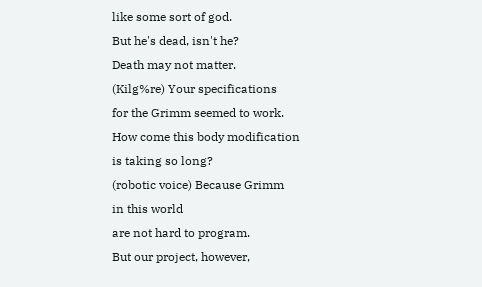like some sort of god.
But he's dead, isn't he?
Death may not matter.
(Kilg%re) Your specifications
for the Grimm seemed to work.
How come this body modification
is taking so long?
(robotic voice) Because Grimm
in this world
are not hard to program.
But our project, however,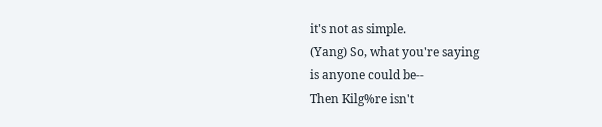it's not as simple.
(Yang) So, what you're saying
is anyone could be--
Then Kilg%re isn't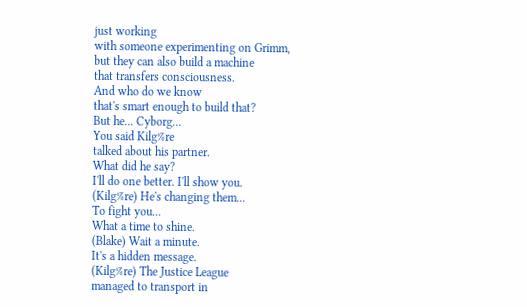just working
with someone experimenting on Grimm,
but they can also build a machine
that transfers consciousness.
And who do we know
that's smart enough to build that?
But he... Cyborg...
You said Kilg%re
talked about his partner.
What did he say?
I'll do one better. I'll show you.
(Kilg%re) He's changing them...
To fight you...
What a time to shine.
(Blake) Wait a minute.
It's a hidden message.
(Kilg%re) The Justice League
managed to transport in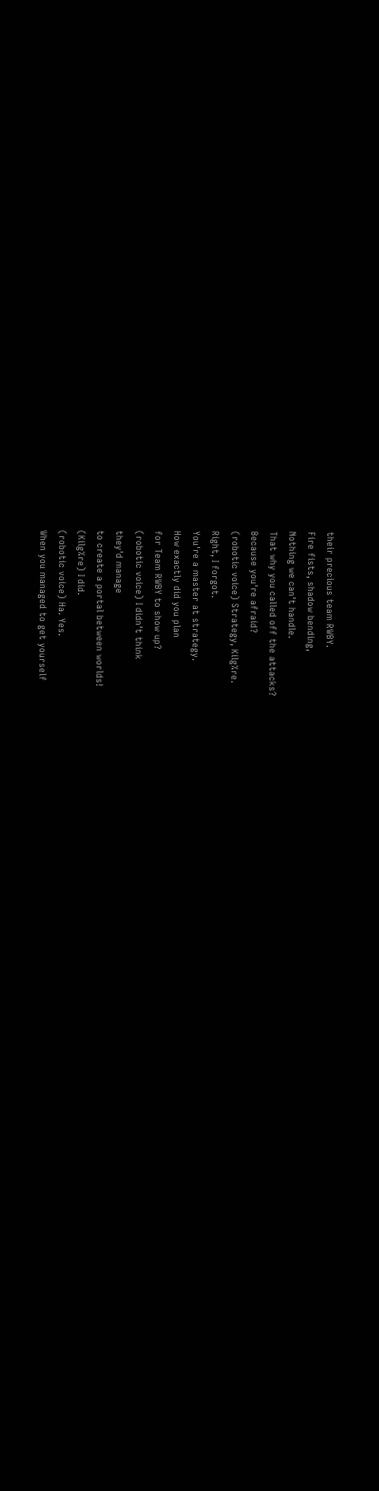their precious team RWBY.
Fire fists, shadow bending,
Nothing we can't handle.
That why you called off the attacks?
Because you're afraid?
(robotic voice) Strategy, Kilg%re.
Right, I forgot.
You're a master at strategy.
How exactly did you plan
for Team RWBY to show up?
(robotic voice) I didn't think
they'd manage
to create a portal between worlds!
(Kilg%re) I did.
(robotic voice) Ha. Yes.
When you managed to get yourself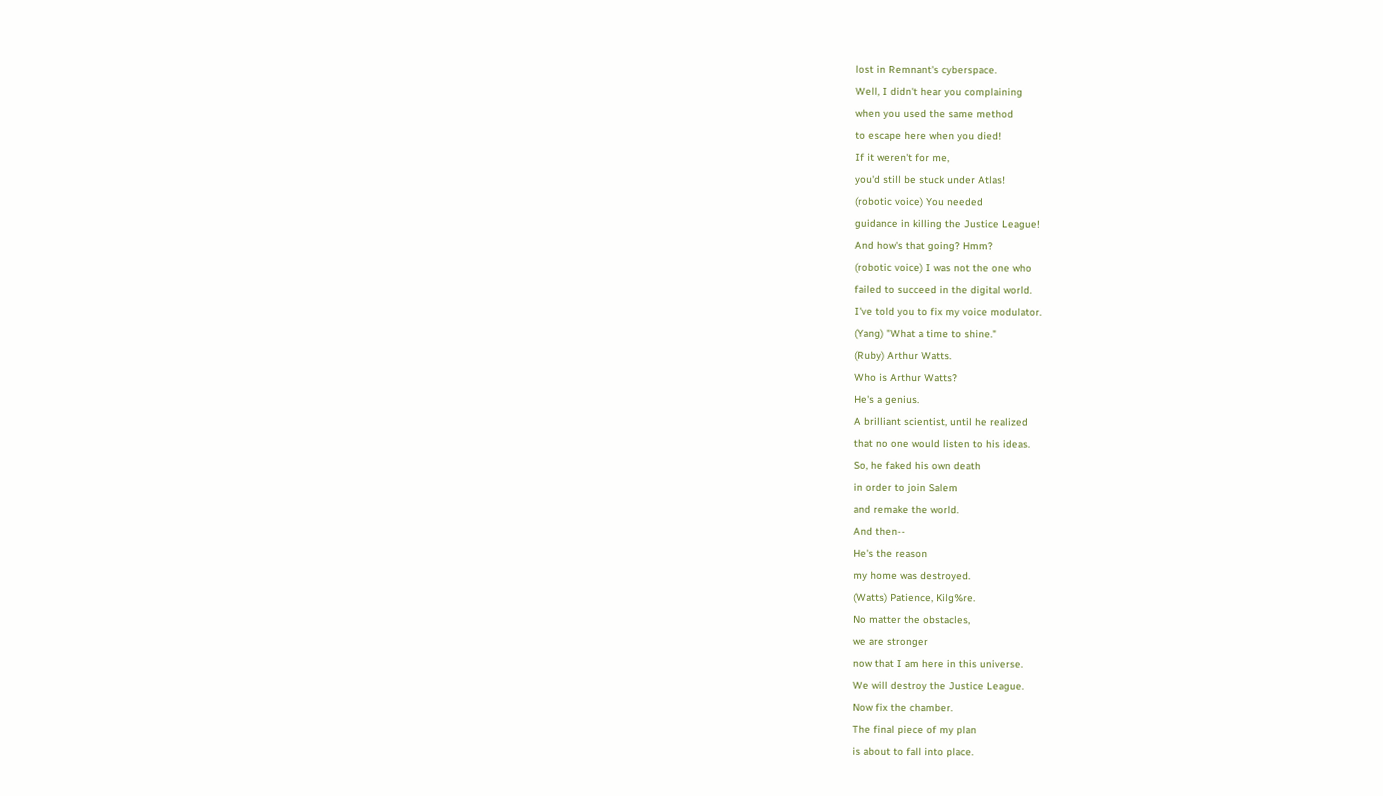lost in Remnant's cyberspace.
Well, I didn't hear you complaining
when you used the same method
to escape here when you died!
If it weren't for me,
you'd still be stuck under Atlas!
(robotic voice) You needed
guidance in killing the Justice League!
And how's that going? Hmm?
(robotic voice) I was not the one who
failed to succeed in the digital world.
I've told you to fix my voice modulator.
(Yang) "What a time to shine."
(Ruby) Arthur Watts.
Who is Arthur Watts?
He's a genius.
A brilliant scientist, until he realized
that no one would listen to his ideas.
So, he faked his own death
in order to join Salem
and remake the world.
And then--
He's the reason
my home was destroyed.
(Watts) Patience, Kilg%re.
No matter the obstacles,
we are stronger
now that I am here in this universe.
We will destroy the Justice League.
Now fix the chamber.
The final piece of my plan
is about to fall into place.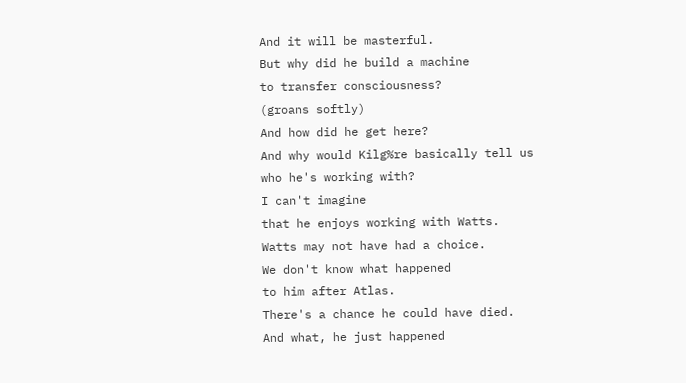And it will be masterful.
But why did he build a machine
to transfer consciousness?
(groans softly)
And how did he get here?
And why would Kilg%re basically tell us
who he's working with?
I can't imagine
that he enjoys working with Watts.
Watts may not have had a choice.
We don't know what happened
to him after Atlas.
There's a chance he could have died.
And what, he just happened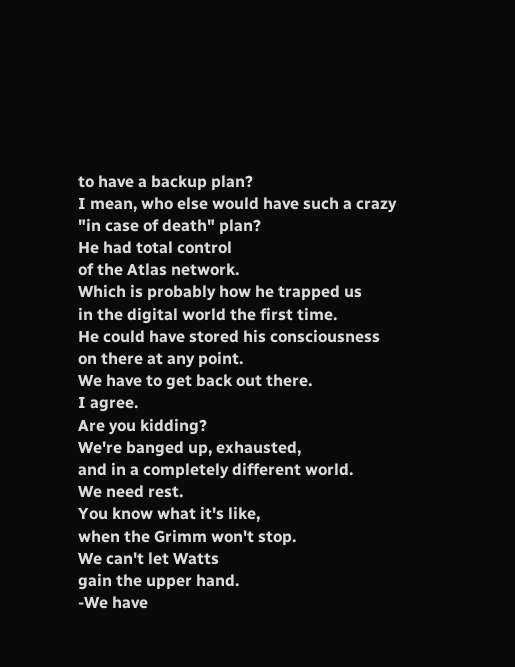to have a backup plan?
I mean, who else would have such a crazy
"in case of death" plan?
He had total control
of the Atlas network.
Which is probably how he trapped us
in the digital world the first time.
He could have stored his consciousness
on there at any point.
We have to get back out there.
I agree.
Are you kidding?
We're banged up, exhausted,
and in a completely different world.
We need rest.
You know what it's like,
when the Grimm won't stop.
We can't let Watts
gain the upper hand.
-We have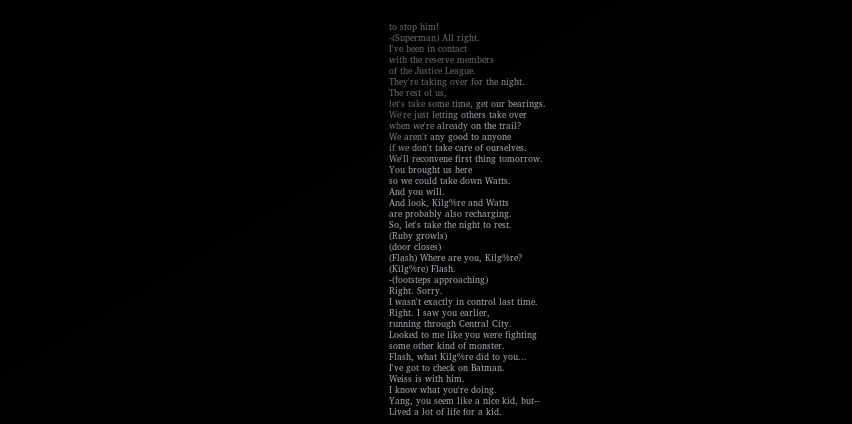to stop him!
-(Superman) All right.
I've been in contact
with the reserve members
of the Justice League.
They're taking over for the night.
The rest of us,
let's take some time, get our bearings.
We're just letting others take over
when we're already on the trail?
We aren't any good to anyone
if we don't take care of ourselves.
We'll reconvene first thing tomorrow.
You brought us here
so we could take down Watts.
And you will.
And look, Kilg%re and Watts
are probably also recharging.
So, let's take the night to rest.
(Ruby growls)
(door closes)
(Flash) Where are you, Kilg%re?
(Kilg%re) Flash.
-(footsteps approaching)
Right. Sorry.
I wasn't exactly in control last time.
Right. I saw you earlier,
running through Central City.
Looked to me like you were fighting
some other kind of monster.
Flash, what Kilg%re did to you...
I've got to check on Batman.
Weiss is with him.
I know what you're doing.
Yang, you seem like a nice kid, but--
Lived a lot of life for a kid.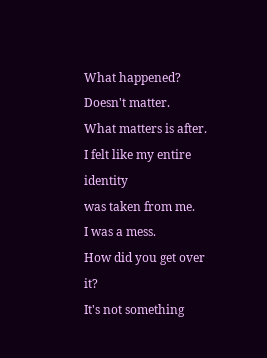What happened?
Doesn't matter.
What matters is after.
I felt like my entire identity
was taken from me.
I was a mess.
How did you get over it?
It's not something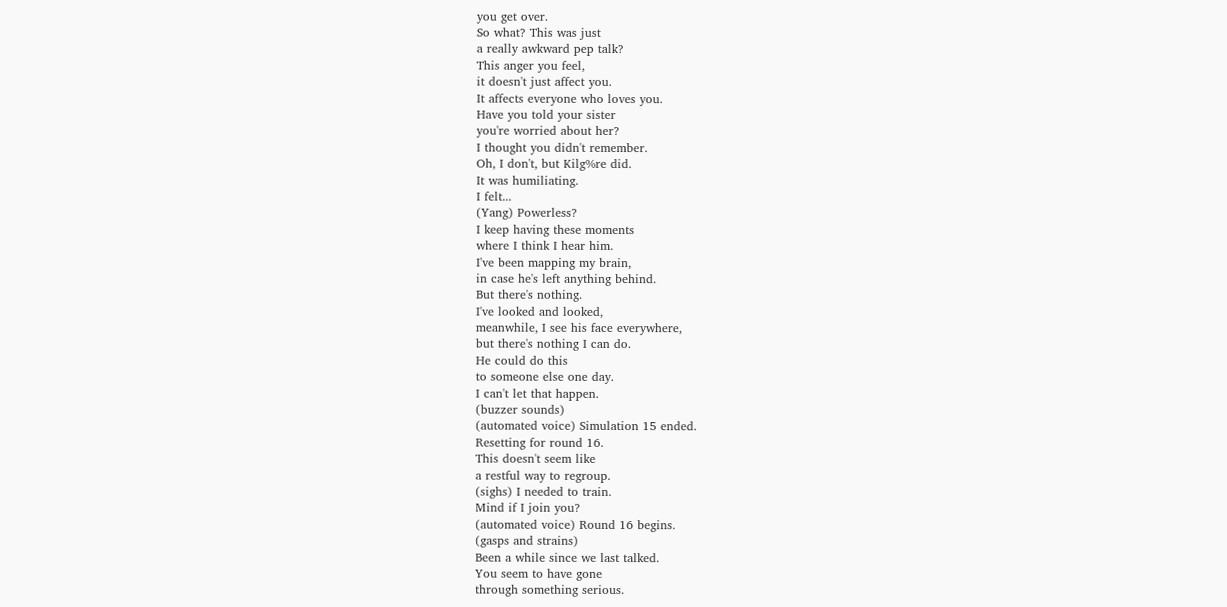you get over.
So what? This was just
a really awkward pep talk?
This anger you feel,
it doesn't just affect you.
It affects everyone who loves you.
Have you told your sister
you're worried about her?
I thought you didn't remember.
Oh, I don't, but Kilg%re did.
It was humiliating.
I felt...
(Yang) Powerless?
I keep having these moments
where I think I hear him.
I've been mapping my brain,
in case he's left anything behind.
But there's nothing.
I've looked and looked,
meanwhile, I see his face everywhere,
but there's nothing I can do.
He could do this
to someone else one day.
I can't let that happen.
(buzzer sounds)
(automated voice) Simulation 15 ended.
Resetting for round 16.
This doesn't seem like
a restful way to regroup.
(sighs) I needed to train.
Mind if I join you?
(automated voice) Round 16 begins.
(gasps and strains)
Been a while since we last talked.
You seem to have gone
through something serious.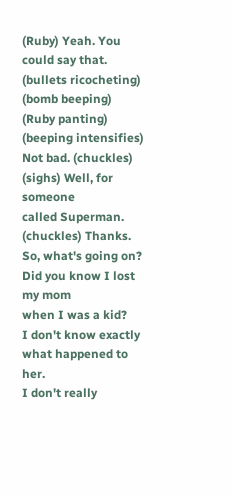(Ruby) Yeah. You could say that.
(bullets ricocheting)
(bomb beeping)
(Ruby panting)
(beeping intensifies)
Not bad. (chuckles)
(sighs) Well, for someone
called Superman.
(chuckles) Thanks.
So, what's going on?
Did you know I lost my mom
when I was a kid?
I don't know exactly
what happened to her.
I don't really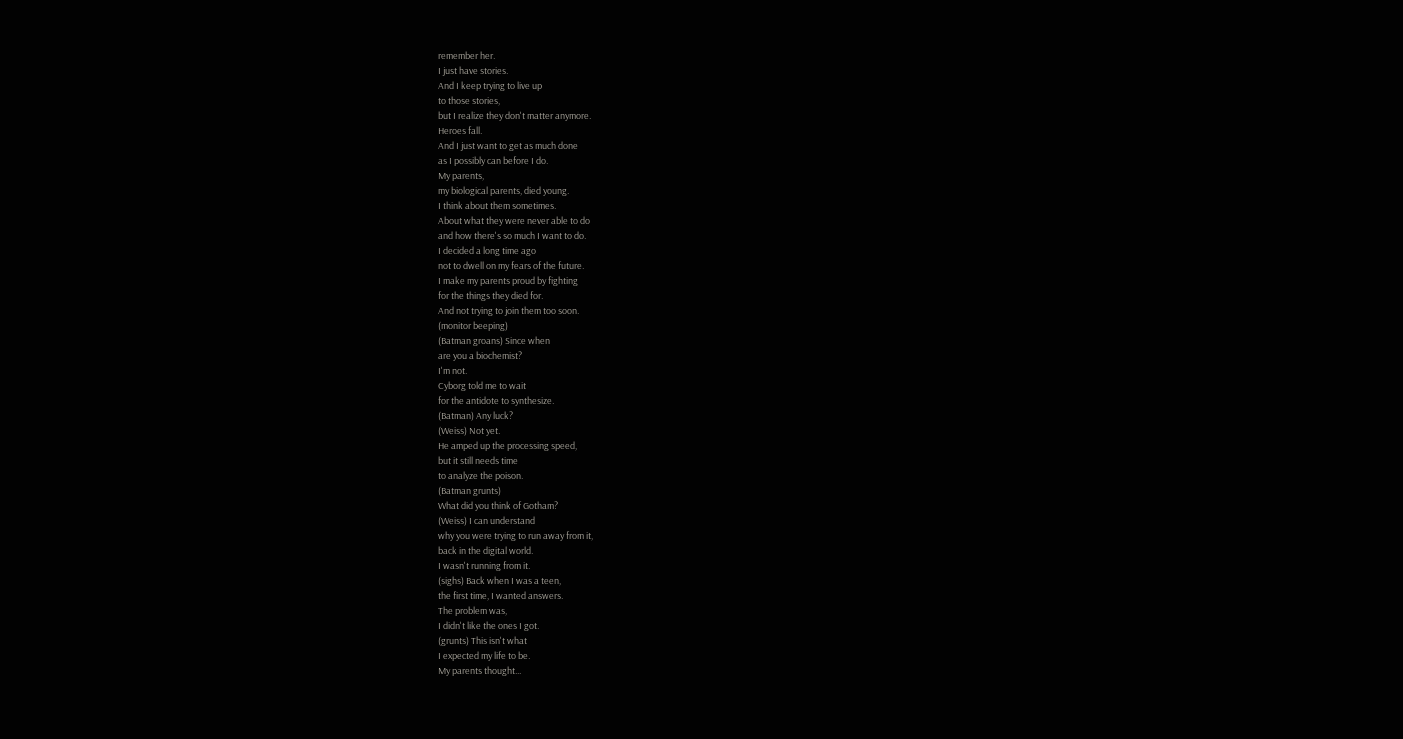remember her.
I just have stories.
And I keep trying to live up
to those stories,
but I realize they don't matter anymore.
Heroes fall.
And I just want to get as much done
as I possibly can before I do.
My parents,
my biological parents, died young.
I think about them sometimes.
About what they were never able to do
and how there's so much I want to do.
I decided a long time ago
not to dwell on my fears of the future.
I make my parents proud by fighting
for the things they died for.
And not trying to join them too soon.
(monitor beeping)
(Batman groans) Since when
are you a biochemist?
I'm not.
Cyborg told me to wait
for the antidote to synthesize.
(Batman) Any luck?
(Weiss) Not yet.
He amped up the processing speed,
but it still needs time
to analyze the poison.
(Batman grunts)
What did you think of Gotham?
(Weiss) I can understand
why you were trying to run away from it,
back in the digital world.
I wasn't running from it.
(sighs) Back when I was a teen,
the first time, I wanted answers.
The problem was,
I didn't like the ones I got.
(grunts) This isn't what
I expected my life to be.
My parents thought...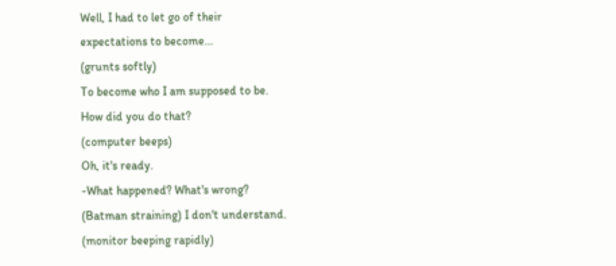Well, I had to let go of their
expectations to become...
(grunts softly)
To become who I am supposed to be.
How did you do that?
(computer beeps)
Oh, it's ready.
-What happened? What's wrong?
(Batman straining) I don't understand.
(monitor beeping rapidly)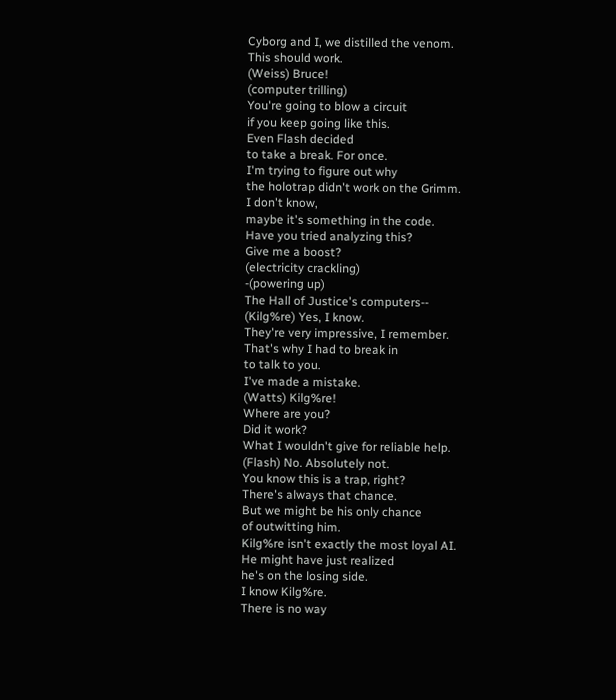Cyborg and I, we distilled the venom.
This should work.
(Weiss) Bruce!
(computer trilling)
You're going to blow a circuit
if you keep going like this.
Even Flash decided
to take a break. For once.
I'm trying to figure out why
the holotrap didn't work on the Grimm.
I don't know,
maybe it's something in the code.
Have you tried analyzing this?
Give me a boost?
(electricity crackling)
-(powering up)
The Hall of Justice's computers--
(Kilg%re) Yes, I know.
They're very impressive, I remember.
That's why I had to break in
to talk to you.
I've made a mistake.
(Watts) Kilg%re!
Where are you?
Did it work?
What I wouldn't give for reliable help.
(Flash) No. Absolutely not.
You know this is a trap, right?
There's always that chance.
But we might be his only chance
of outwitting him.
Kilg%re isn't exactly the most loyal AI.
He might have just realized
he's on the losing side.
I know Kilg%re.
There is no way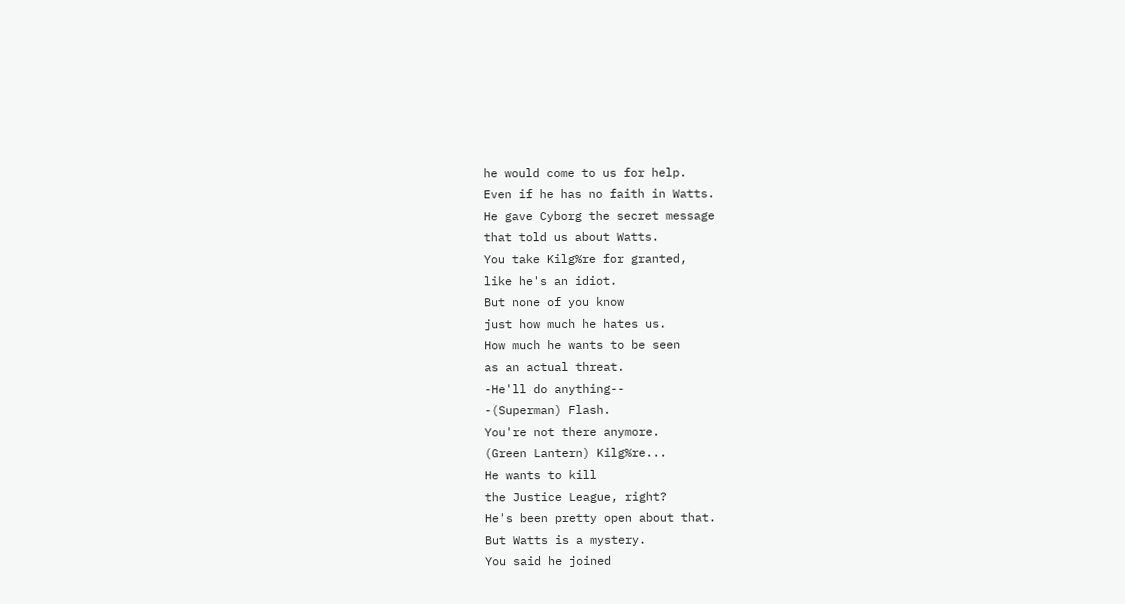he would come to us for help.
Even if he has no faith in Watts.
He gave Cyborg the secret message
that told us about Watts.
You take Kilg%re for granted,
like he's an idiot.
But none of you know
just how much he hates us.
How much he wants to be seen
as an actual threat.
-He'll do anything--
-(Superman) Flash.
You're not there anymore.
(Green Lantern) Kilg%re...
He wants to kill
the Justice League, right?
He's been pretty open about that.
But Watts is a mystery.
You said he joined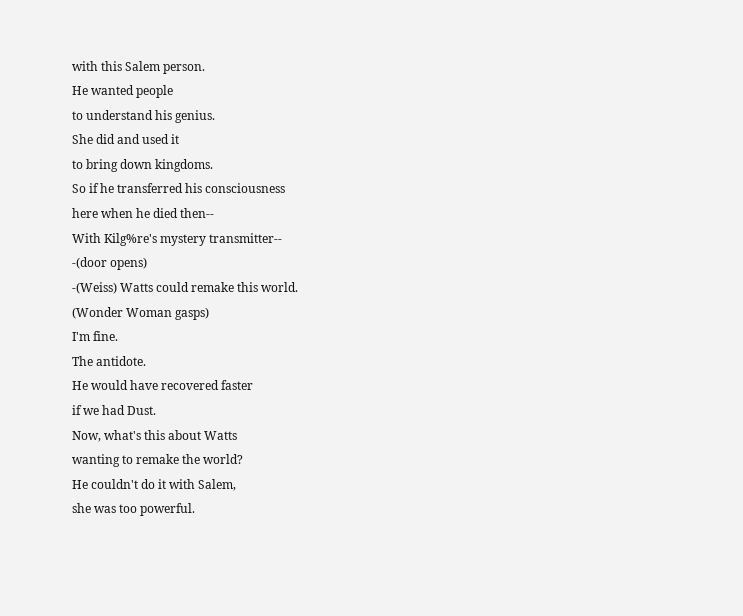with this Salem person.
He wanted people
to understand his genius.
She did and used it
to bring down kingdoms.
So if he transferred his consciousness
here when he died then--
With Kilg%re's mystery transmitter--
-(door opens)
-(Weiss) Watts could remake this world.
(Wonder Woman gasps)
I'm fine.
The antidote.
He would have recovered faster
if we had Dust.
Now, what's this about Watts
wanting to remake the world?
He couldn't do it with Salem,
she was too powerful.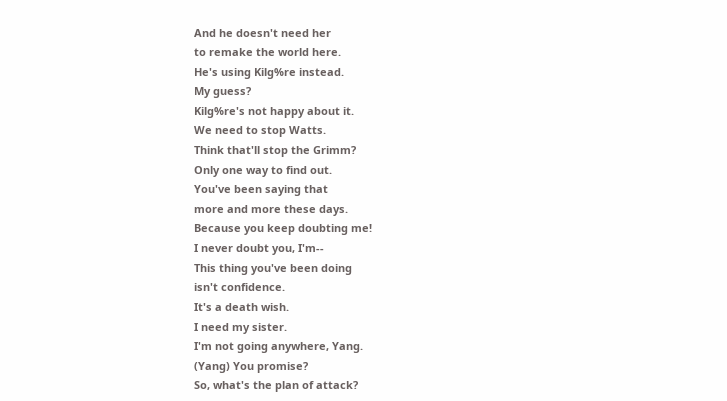And he doesn't need her
to remake the world here.
He's using Kilg%re instead.
My guess?
Kilg%re's not happy about it.
We need to stop Watts.
Think that'll stop the Grimm?
Only one way to find out.
You've been saying that
more and more these days.
Because you keep doubting me!
I never doubt you, I'm--
This thing you've been doing
isn't confidence.
It's a death wish.
I need my sister.
I'm not going anywhere, Yang.
(Yang) You promise?
So, what's the plan of attack?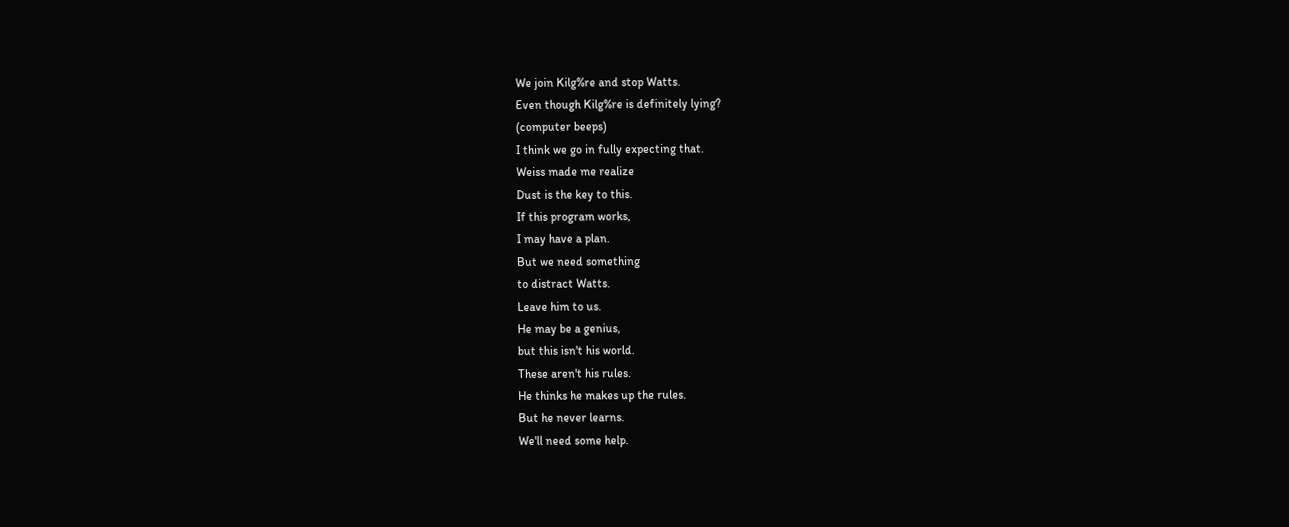We join Kilg%re and stop Watts.
Even though Kilg%re is definitely lying?
(computer beeps)
I think we go in fully expecting that.
Weiss made me realize
Dust is the key to this.
If this program works,
I may have a plan.
But we need something
to distract Watts.
Leave him to us.
He may be a genius,
but this isn't his world.
These aren't his rules.
He thinks he makes up the rules.
But he never learns.
We'll need some help.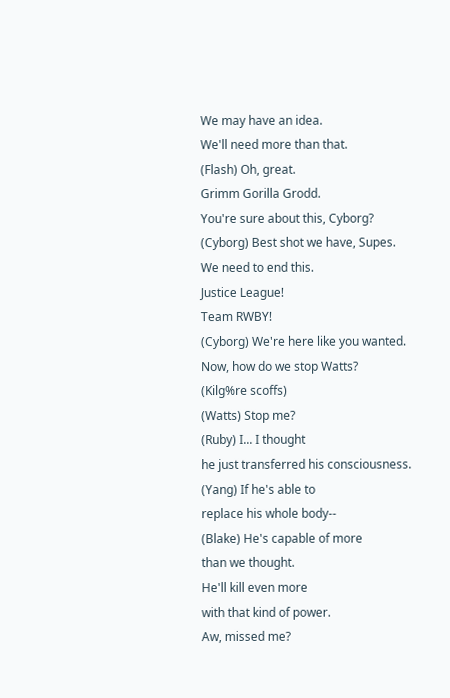We may have an idea.
We'll need more than that.
(Flash) Oh, great.
Grimm Gorilla Grodd.
You're sure about this, Cyborg?
(Cyborg) Best shot we have, Supes.
We need to end this.
Justice League!
Team RWBY!
(Cyborg) We're here like you wanted.
Now, how do we stop Watts?
(Kilg%re scoffs)
(Watts) Stop me?
(Ruby) I... I thought
he just transferred his consciousness.
(Yang) If he's able to
replace his whole body--
(Blake) He's capable of more
than we thought.
He'll kill even more
with that kind of power.
Aw, missed me?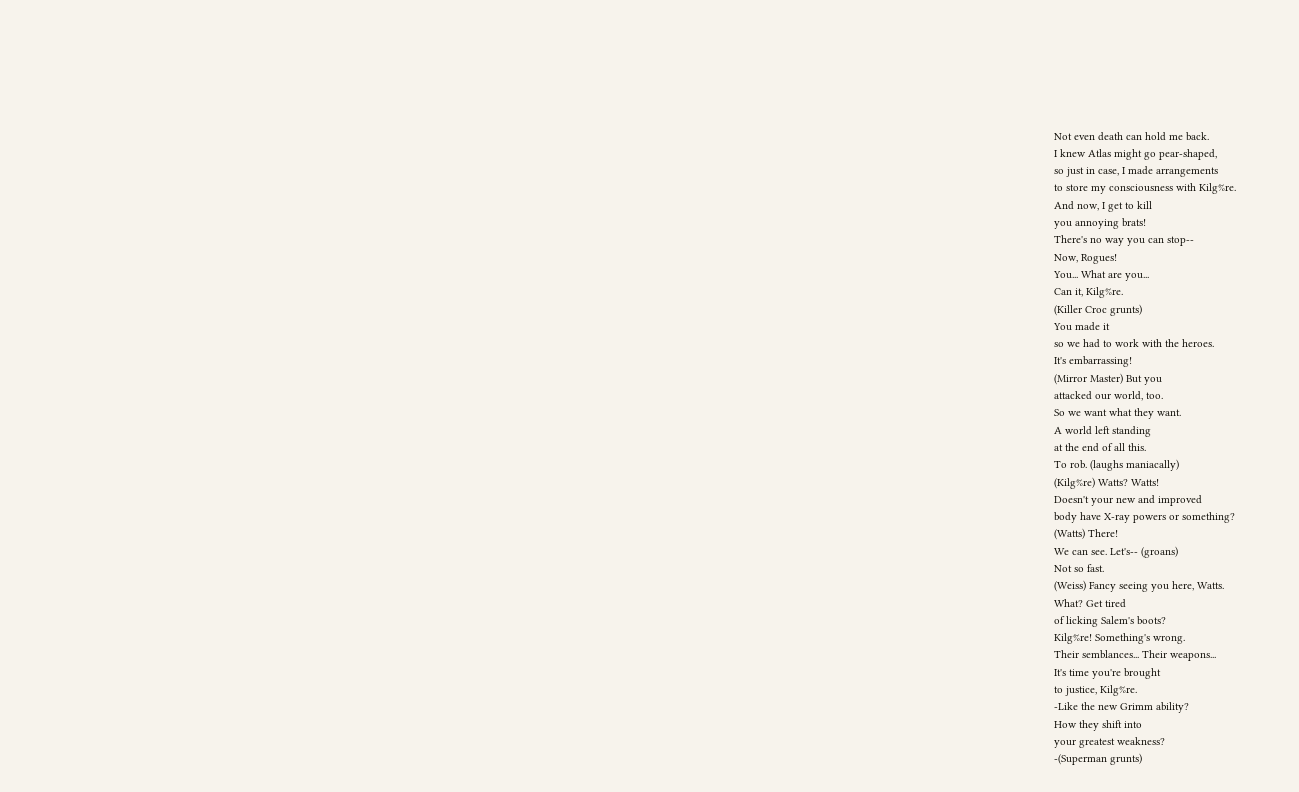Not even death can hold me back.
I knew Atlas might go pear-shaped,
so just in case, I made arrangements
to store my consciousness with Kilg%re.
And now, I get to kill
you annoying brats!
There's no way you can stop--
Now, Rogues!
You... What are you...
Can it, Kilg%re.
(Killer Croc grunts)
You made it
so we had to work with the heroes.
It's embarrassing!
(Mirror Master) But you
attacked our world, too.
So we want what they want.
A world left standing
at the end of all this.
To rob. (laughs maniacally)
(Kilg%re) Watts? Watts!
Doesn't your new and improved
body have X-ray powers or something?
(Watts) There!
We can see. Let's-- (groans)
Not so fast.
(Weiss) Fancy seeing you here, Watts.
What? Get tired
of licking Salem's boots?
Kilg%re! Something's wrong.
Their semblances... Their weapons...
It's time you're brought
to justice, Kilg%re.
-Like the new Grimm ability?
How they shift into
your greatest weakness?
-(Superman grunts)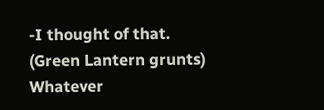-I thought of that.
(Green Lantern grunts)
Whatever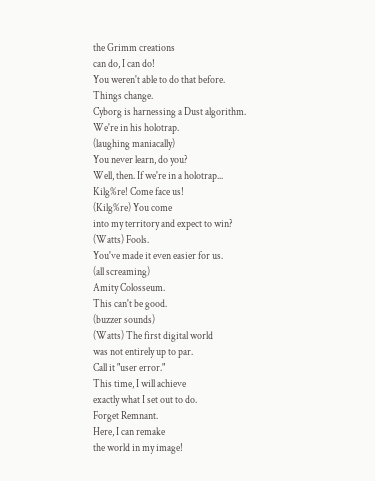the Grimm creations
can do, I can do!
You weren't able to do that before.
Things change.
Cyborg is harnessing a Dust algorithm.
We're in his holotrap.
(laughing maniacally)
You never learn, do you?
Well, then. If we're in a holotrap...
Kilg%re! Come face us!
(Kilg%re) You come
into my territory and expect to win?
(Watts) Fools.
You've made it even easier for us.
(all screaming)
Amity Colosseum.
This can't be good.
(buzzer sounds)
(Watts) The first digital world
was not entirely up to par.
Call it "user error."
This time, I will achieve
exactly what I set out to do.
Forget Remnant.
Here, I can remake
the world in my image!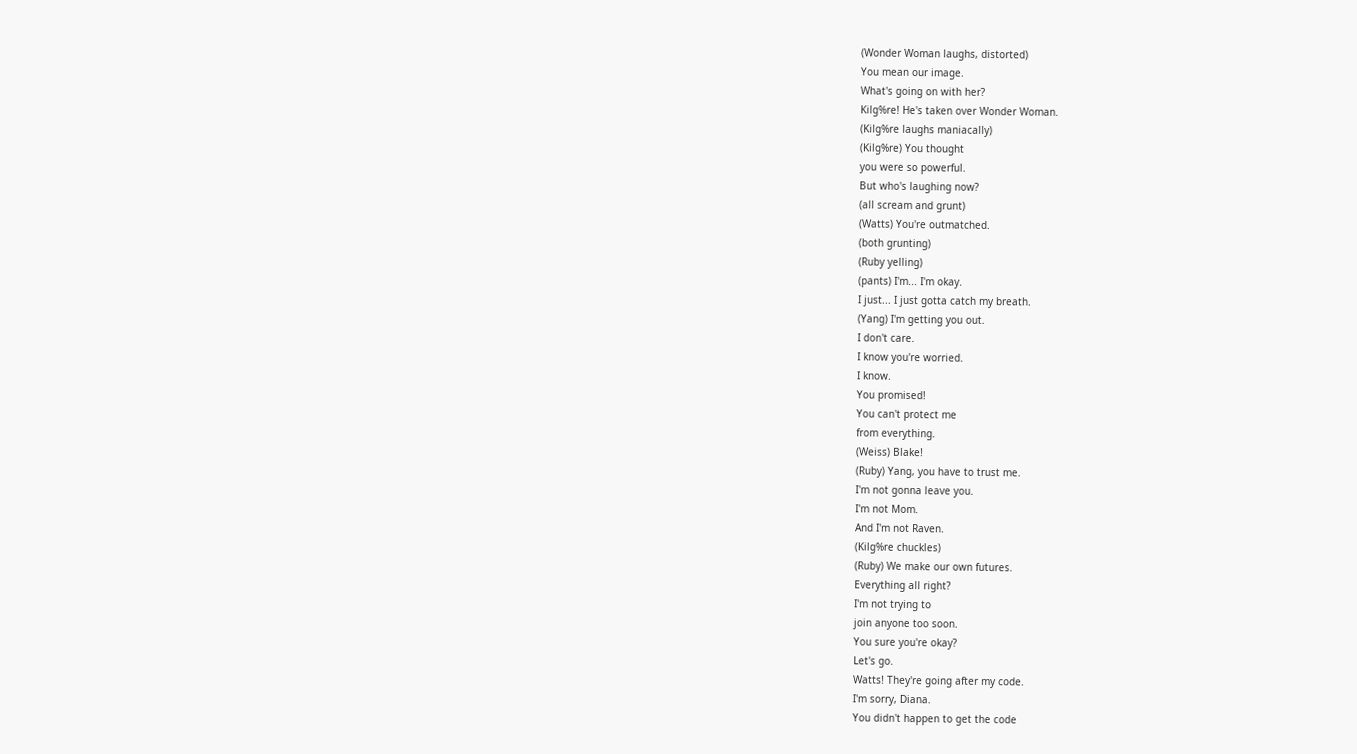(Wonder Woman laughs, distorted)
You mean our image.
What's going on with her?
Kilg%re! He's taken over Wonder Woman.
(Kilg%re laughs maniacally)
(Kilg%re) You thought
you were so powerful.
But who's laughing now?
(all scream and grunt)
(Watts) You're outmatched.
(both grunting)
(Ruby yelling)
(pants) I'm... I'm okay.
I just... I just gotta catch my breath.
(Yang) I'm getting you out.
I don't care.
I know you're worried.
I know.
You promised!
You can't protect me
from everything.
(Weiss) Blake!
(Ruby) Yang, you have to trust me.
I'm not gonna leave you.
I'm not Mom.
And I'm not Raven.
(Kilg%re chuckles)
(Ruby) We make our own futures.
Everything all right?
I'm not trying to
join anyone too soon.
You sure you're okay?
Let's go.
Watts! They're going after my code.
I'm sorry, Diana.
You didn't happen to get the code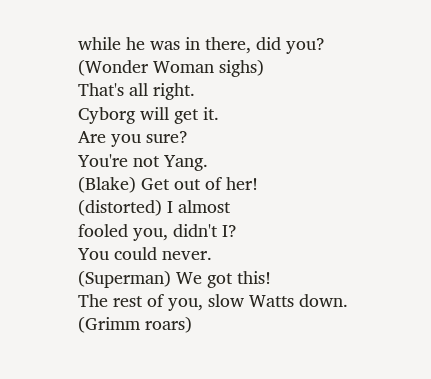while he was in there, did you?
(Wonder Woman sighs)
That's all right.
Cyborg will get it.
Are you sure?
You're not Yang.
(Blake) Get out of her!
(distorted) I almost
fooled you, didn't I?
You could never.
(Superman) We got this!
The rest of you, slow Watts down.
(Grimm roars)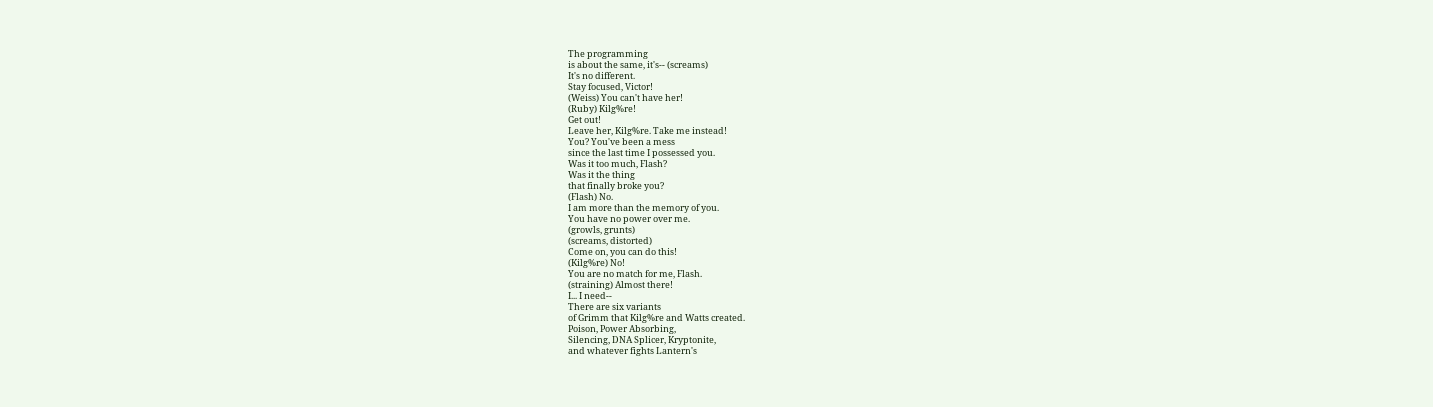The programming
is about the same, it's-- (screams)
It's no different.
Stay focused, Victor!
(Weiss) You can't have her!
(Ruby) Kilg%re!
Get out!
Leave her, Kilg%re. Take me instead!
You? You've been a mess
since the last time I possessed you.
Was it too much, Flash?
Was it the thing
that finally broke you?
(Flash) No.
I am more than the memory of you.
You have no power over me.
(growls, grunts)
(screams, distorted)
Come on, you can do this!
(Kilg%re) No!
You are no match for me, Flash.
(straining) Almost there!
I... I need--
There are six variants
of Grimm that Kilg%re and Watts created.
Poison, Power Absorbing,
Silencing, DNA Splicer, Kryptonite,
and whatever fights Lantern's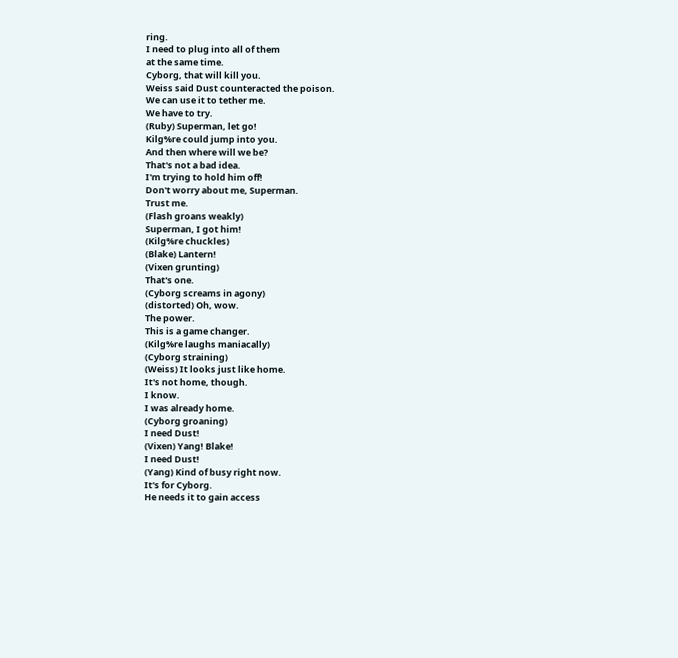ring.
I need to plug into all of them
at the same time.
Cyborg, that will kill you.
Weiss said Dust counteracted the poison.
We can use it to tether me.
We have to try.
(Ruby) Superman, let go!
Kilg%re could jump into you.
And then where will we be?
That's not a bad idea.
I'm trying to hold him off!
Don't worry about me, Superman.
Trust me.
(Flash groans weakly)
Superman, I got him!
(Kilg%re chuckles)
(Blake) Lantern!
(Vixen grunting)
That's one.
(Cyborg screams in agony)
(distorted) Oh, wow.
The power.
This is a game changer.
(Kilg%re laughs maniacally)
(Cyborg straining)
(Weiss) It looks just like home.
It's not home, though.
I know.
I was already home.
(Cyborg groaning)
I need Dust!
(Vixen) Yang! Blake!
I need Dust!
(Yang) Kind of busy right now.
It's for Cyborg.
He needs it to gain access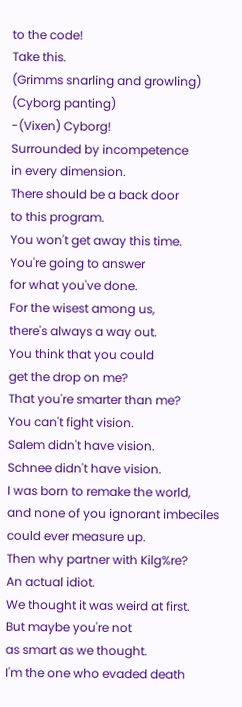to the code!
Take this.
(Grimms snarling and growling)
(Cyborg panting)
-(Vixen) Cyborg!
Surrounded by incompetence
in every dimension.
There should be a back door
to this program.
You won't get away this time.
You're going to answer
for what you've done.
For the wisest among us,
there's always a way out.
You think that you could
get the drop on me?
That you're smarter than me?
You can't fight vision.
Salem didn't have vision.
Schnee didn't have vision.
I was born to remake the world,
and none of you ignorant imbeciles
could ever measure up.
Then why partner with Kilg%re?
An actual idiot.
We thought it was weird at first.
But maybe you're not
as smart as we thought.
I'm the one who evaded death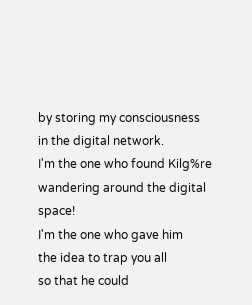by storing my consciousness
in the digital network.
I'm the one who found Kilg%re
wandering around the digital space!
I'm the one who gave him
the idea to trap you all
so that he could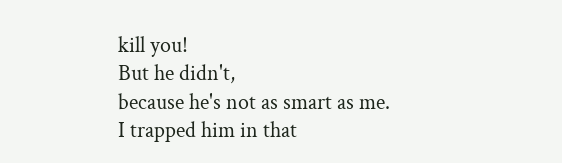kill you!
But he didn't,
because he's not as smart as me.
I trapped him in that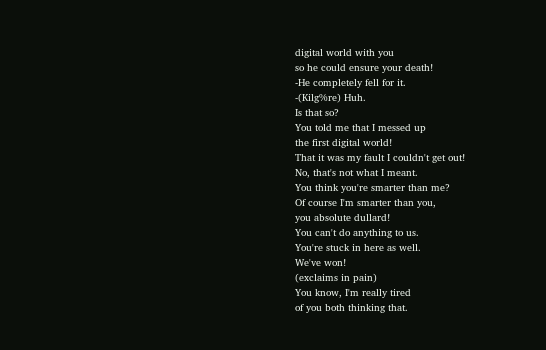digital world with you
so he could ensure your death!
-He completely fell for it.
-(Kilg%re) Huh.
Is that so?
You told me that I messed up
the first digital world!
That it was my fault I couldn't get out!
No, that's not what I meant.
You think you're smarter than me?
Of course I'm smarter than you,
you absolute dullard!
You can't do anything to us.
You're stuck in here as well.
We've won!
(exclaims in pain)
You know, I'm really tired
of you both thinking that.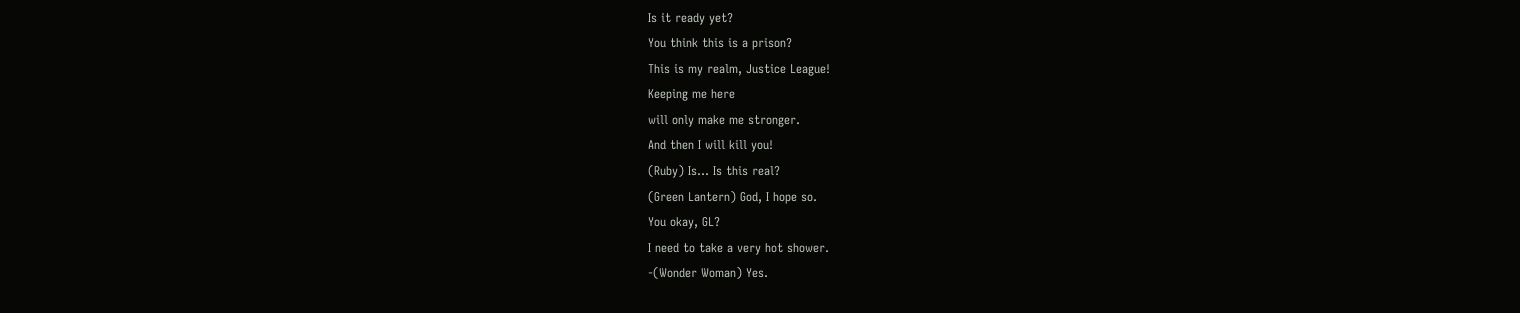Is it ready yet?
You think this is a prison?
This is my realm, Justice League!
Keeping me here
will only make me stronger.
And then I will kill you!
(Ruby) Is... Is this real?
(Green Lantern) God, I hope so.
You okay, GL?
I need to take a very hot shower.
-(Wonder Woman) Yes.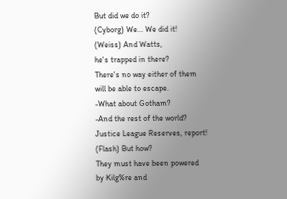But did we do it?
(Cyborg) We... We did it!
(Weiss) And Watts,
he's trapped in there?
There's no way either of them
will be able to escape.
-What about Gotham?
-And the rest of the world?
Justice League Reserves, report!
(Flash) But how?
They must have been powered
by Kilg%re and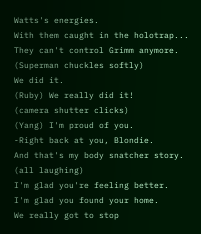Watts's energies.
With them caught in the holotrap...
They can't control Grimm anymore.
(Superman chuckles softly)
We did it.
(Ruby) We really did it!
(camera shutter clicks)
(Yang) I'm proud of you.
-Right back at you, Blondie.
And that's my body snatcher story.
(all laughing)
I'm glad you're feeling better.
I'm glad you found your home.
We really got to stop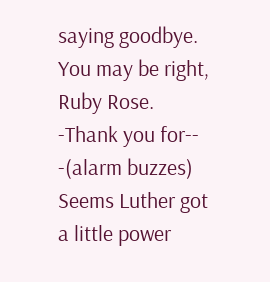saying goodbye.
You may be right, Ruby Rose.
-Thank you for--
-(alarm buzzes)
Seems Luther got a little power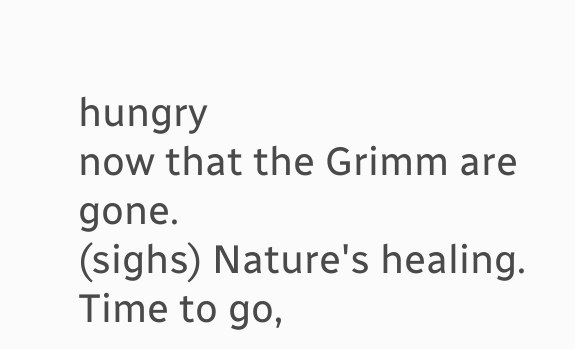hungry
now that the Grimm are gone.
(sighs) Nature's healing.
Time to go,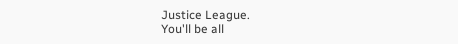Justice League.
You'll be all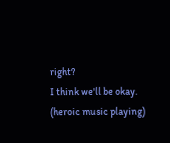right?
I think we'll be okay.
(heroic music playing)